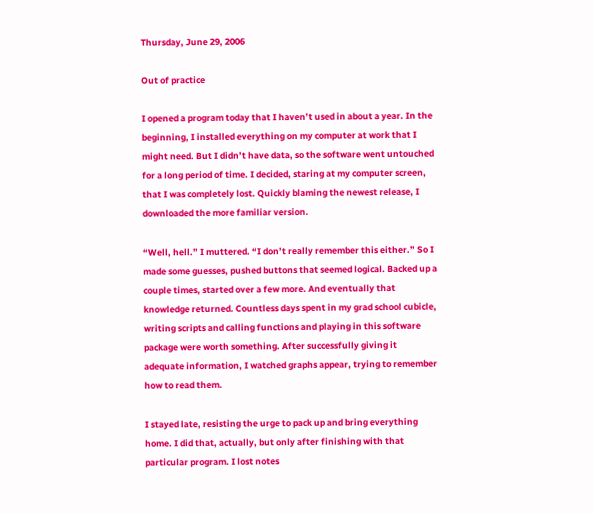Thursday, June 29, 2006

Out of practice

I opened a program today that I haven’t used in about a year. In the beginning, I installed everything on my computer at work that I might need. But I didn’t have data, so the software went untouched for a long period of time. I decided, staring at my computer screen, that I was completely lost. Quickly blaming the newest release, I downloaded the more familiar version.

“Well, hell.” I muttered. “I don’t really remember this either.” So I made some guesses, pushed buttons that seemed logical. Backed up a couple times, started over a few more. And eventually that knowledge returned. Countless days spent in my grad school cubicle, writing scripts and calling functions and playing in this software package were worth something. After successfully giving it adequate information, I watched graphs appear, trying to remember how to read them.

I stayed late, resisting the urge to pack up and bring everything home. I did that, actually, but only after finishing with that particular program. I lost notes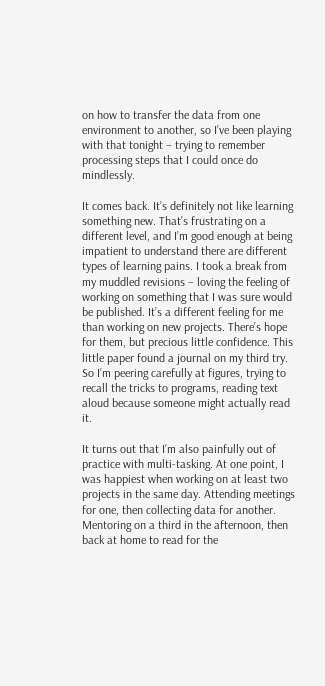on how to transfer the data from one environment to another, so I’ve been playing with that tonight – trying to remember processing steps that I could once do mindlessly.

It comes back. It’s definitely not like learning something new. That’s frustrating on a different level, and I’m good enough at being impatient to understand there are different types of learning pains. I took a break from my muddled revisions – loving the feeling of working on something that I was sure would be published. It’s a different feeling for me than working on new projects. There’s hope for them, but precious little confidence. This little paper found a journal on my third try. So I’m peering carefully at figures, trying to recall the tricks to programs, reading text aloud because someone might actually read it.

It turns out that I’m also painfully out of practice with multi-tasking. At one point, I was happiest when working on at least two projects in the same day. Attending meetings for one, then collecting data for another. Mentoring on a third in the afternoon, then back at home to read for the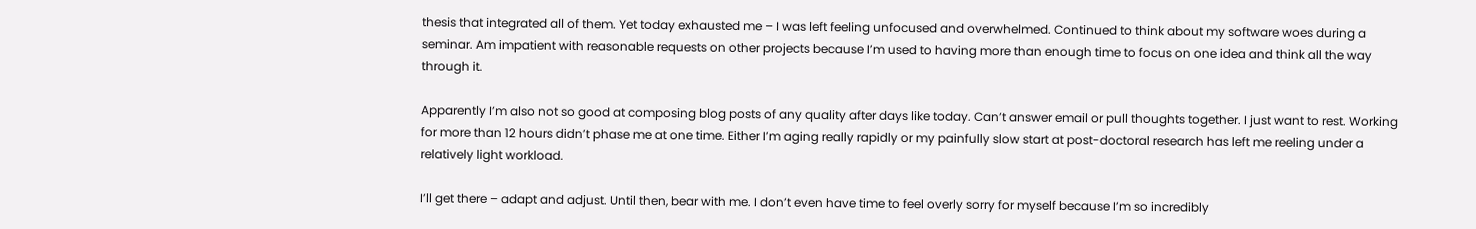thesis that integrated all of them. Yet today exhausted me – I was left feeling unfocused and overwhelmed. Continued to think about my software woes during a seminar. Am impatient with reasonable requests on other projects because I’m used to having more than enough time to focus on one idea and think all the way through it.

Apparently I’m also not so good at composing blog posts of any quality after days like today. Can’t answer email or pull thoughts together. I just want to rest. Working for more than 12 hours didn’t phase me at one time. Either I’m aging really rapidly or my painfully slow start at post-doctoral research has left me reeling under a relatively light workload.

I’ll get there – adapt and adjust. Until then, bear with me. I don’t even have time to feel overly sorry for myself because I’m so incredibly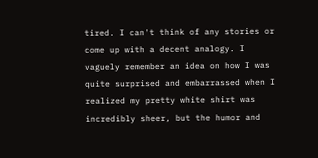tired. I can't think of any stories or come up with a decent analogy. I vaguely remember an idea on how I was quite surprised and embarrassed when I realized my pretty white shirt was incredibly sheer, but the humor and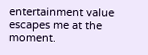entertainment value escapes me at the moment.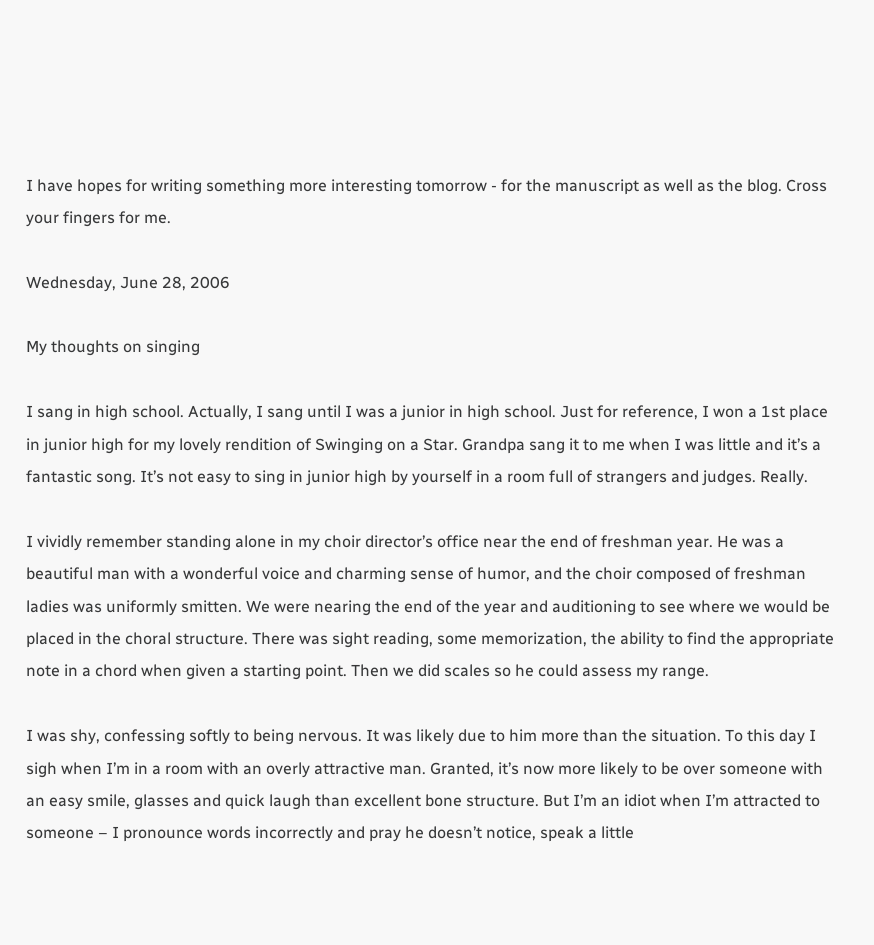I have hopes for writing something more interesting tomorrow - for the manuscript as well as the blog. Cross your fingers for me.

Wednesday, June 28, 2006

My thoughts on singing

I sang in high school. Actually, I sang until I was a junior in high school. Just for reference, I won a 1st place in junior high for my lovely rendition of Swinging on a Star. Grandpa sang it to me when I was little and it’s a fantastic song. It’s not easy to sing in junior high by yourself in a room full of strangers and judges. Really.

I vividly remember standing alone in my choir director’s office near the end of freshman year. He was a beautiful man with a wonderful voice and charming sense of humor, and the choir composed of freshman ladies was uniformly smitten. We were nearing the end of the year and auditioning to see where we would be placed in the choral structure. There was sight reading, some memorization, the ability to find the appropriate note in a chord when given a starting point. Then we did scales so he could assess my range.

I was shy, confessing softly to being nervous. It was likely due to him more than the situation. To this day I sigh when I’m in a room with an overly attractive man. Granted, it’s now more likely to be over someone with an easy smile, glasses and quick laugh than excellent bone structure. But I’m an idiot when I’m attracted to someone – I pronounce words incorrectly and pray he doesn’t notice, speak a little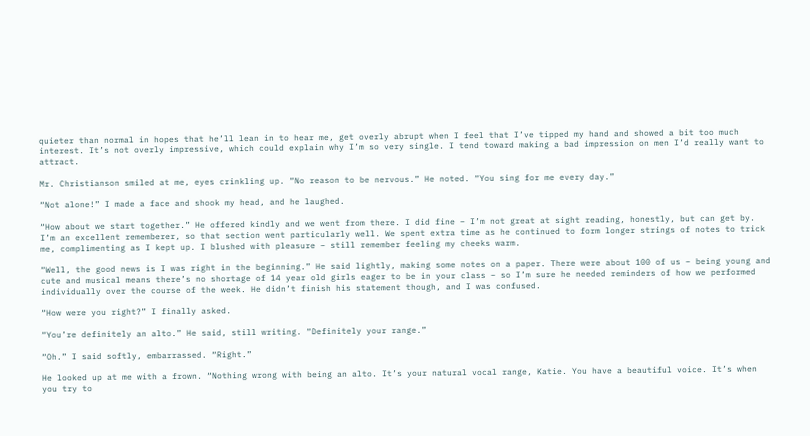quieter than normal in hopes that he’ll lean in to hear me, get overly abrupt when I feel that I’ve tipped my hand and showed a bit too much interest. It’s not overly impressive, which could explain why I’m so very single. I tend toward making a bad impression on men I’d really want to attract.

Mr. Christianson smiled at me, eyes crinkling up. “No reason to be nervous.” He noted. “You sing for me every day.”

“Not alone!” I made a face and shook my head, and he laughed.

“How about we start together.” He offered kindly and we went from there. I did fine – I’m not great at sight reading, honestly, but can get by. I’m an excellent rememberer, so that section went particularly well. We spent extra time as he continued to form longer strings of notes to trick me, complimenting as I kept up. I blushed with pleasure – still remember feeling my cheeks warm.

“Well, the good news is I was right in the beginning.” He said lightly, making some notes on a paper. There were about 100 of us – being young and cute and musical means there’s no shortage of 14 year old girls eager to be in your class – so I’m sure he needed reminders of how we performed individually over the course of the week. He didn’t finish his statement though, and I was confused.

“How were you right?” I finally asked.

“You’re definitely an alto.” He said, still writing. “Definitely your range.”

“Oh.” I said softly, embarrassed. “Right.”

He looked up at me with a frown. “Nothing wrong with being an alto. It’s your natural vocal range, Katie. You have a beautiful voice. It’s when you try to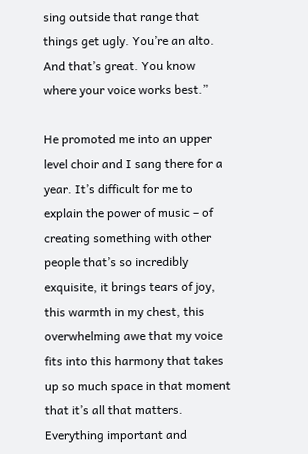sing outside that range that things get ugly. You’re an alto. And that’s great. You know where your voice works best.”

He promoted me into an upper level choir and I sang there for a year. It’s difficult for me to explain the power of music – of creating something with other people that’s so incredibly exquisite, it brings tears of joy, this warmth in my chest, this overwhelming awe that my voice fits into this harmony that takes up so much space in that moment that it’s all that matters. Everything important and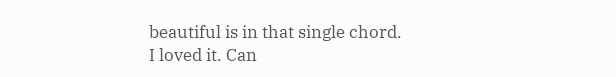beautiful is in that single chord. I loved it. Can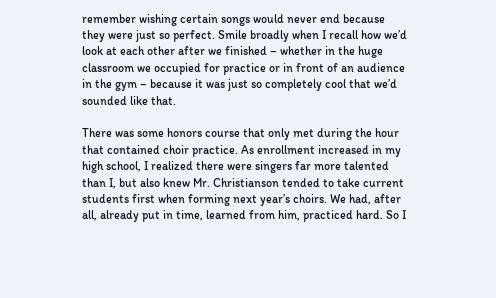remember wishing certain songs would never end because they were just so perfect. Smile broadly when I recall how we’d look at each other after we finished – whether in the huge classroom we occupied for practice or in front of an audience in the gym – because it was just so completely cool that we’d sounded like that.

There was some honors course that only met during the hour that contained choir practice. As enrollment increased in my high school, I realized there were singers far more talented than I, but also knew Mr. Christianson tended to take current students first when forming next year’s choirs. We had, after all, already put in time, learned from him, practiced hard. So I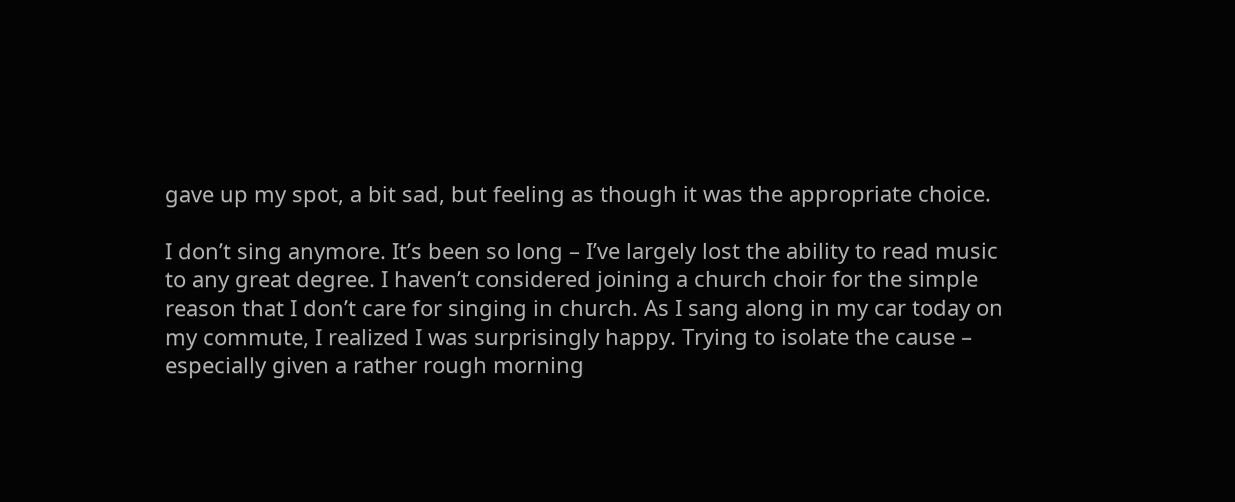gave up my spot, a bit sad, but feeling as though it was the appropriate choice.

I don’t sing anymore. It’s been so long – I’ve largely lost the ability to read music to any great degree. I haven’t considered joining a church choir for the simple reason that I don’t care for singing in church. As I sang along in my car today on my commute, I realized I was surprisingly happy. Trying to isolate the cause – especially given a rather rough morning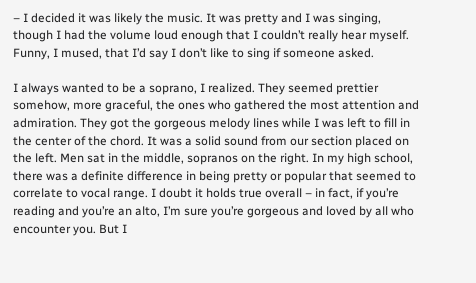– I decided it was likely the music. It was pretty and I was singing, though I had the volume loud enough that I couldn’t really hear myself. Funny, I mused, that I’d say I don’t like to sing if someone asked.

I always wanted to be a soprano, I realized. They seemed prettier somehow, more graceful, the ones who gathered the most attention and admiration. They got the gorgeous melody lines while I was left to fill in the center of the chord. It was a solid sound from our section placed on the left. Men sat in the middle, sopranos on the right. In my high school, there was a definite difference in being pretty or popular that seemed to correlate to vocal range. I doubt it holds true overall – in fact, if you’re reading and you’re an alto, I’m sure you’re gorgeous and loved by all who encounter you. But I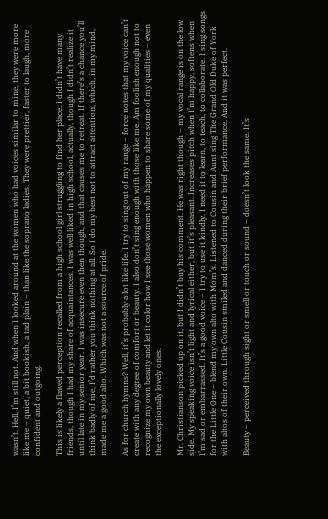wasn’t. Hell, I’m still not. And when I looked around at the women who had voices similar to mine, they were more like me – quiet, a bit bookish, a tad plain – than like the soprano ladies. They were prettier, faster to laugh, more confident and outgoing.

This is likely a flawed perception recalled from a high school girl struggling to find her place. I didn’t have many friends, though I had my share of acquaintances. I was well liked in high school, actually, though I didn’t realize it until late in my senior year. I was insecure even then though, and that causes me to retreat. If there’s a chance you’ll think badly of me, I’d rather you think nothing at all. So I do my best not to attract attention, which, in my mind, made me a good alto. Which was not a source of pride.

As for church hymns? Well, it’s probably a lot like life. I try to sing out of my range – force notes that my voice can’t create with any degree of comfort or beauty. I also don’t sing enough with those like me. Am foolish enough not to recognize my own beauty and let it color how I see those women who happen to share some of my qualities – even the exceptionally lovely ones.

Mr. Christianson picked up on it, but I didn’t buy his comment. He was right though – my vocal range is on the low side. My speaking voice isn’t light and lyrical either, but it’s pleasant. Increases pitch when I’m happy, softens when I’m sad or embarrassed. It’s a good voice – I try to use it kindly. I need it to learn, to teach, to collaborate. I sing songs for the Little One – blend my own alto with Mom’s. Listened to Cousin and Aunt sing The Grand Old Duke of York with altos of their own. Little Cousin smiled and danced during their brief performance. And it was perfect.

Beauty – perceived through sight or smell or touch or sound – doesn’t look the same. It’s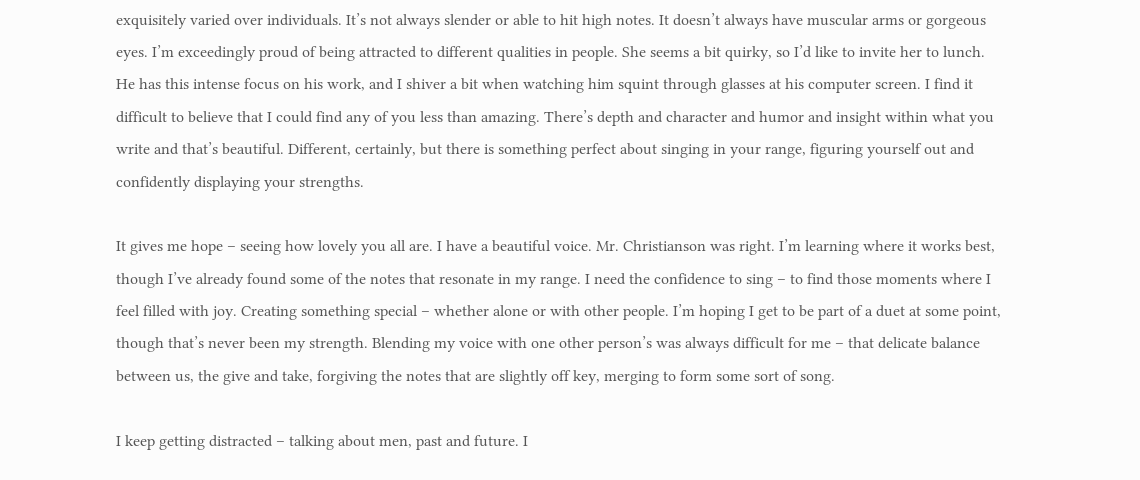exquisitely varied over individuals. It’s not always slender or able to hit high notes. It doesn’t always have muscular arms or gorgeous eyes. I’m exceedingly proud of being attracted to different qualities in people. She seems a bit quirky, so I’d like to invite her to lunch. He has this intense focus on his work, and I shiver a bit when watching him squint through glasses at his computer screen. I find it difficult to believe that I could find any of you less than amazing. There’s depth and character and humor and insight within what you write and that’s beautiful. Different, certainly, but there is something perfect about singing in your range, figuring yourself out and confidently displaying your strengths.

It gives me hope – seeing how lovely you all are. I have a beautiful voice. Mr. Christianson was right. I’m learning where it works best, though I’ve already found some of the notes that resonate in my range. I need the confidence to sing – to find those moments where I feel filled with joy. Creating something special – whether alone or with other people. I’m hoping I get to be part of a duet at some point, though that’s never been my strength. Blending my voice with one other person’s was always difficult for me – that delicate balance between us, the give and take, forgiving the notes that are slightly off key, merging to form some sort of song.

I keep getting distracted – talking about men, past and future. I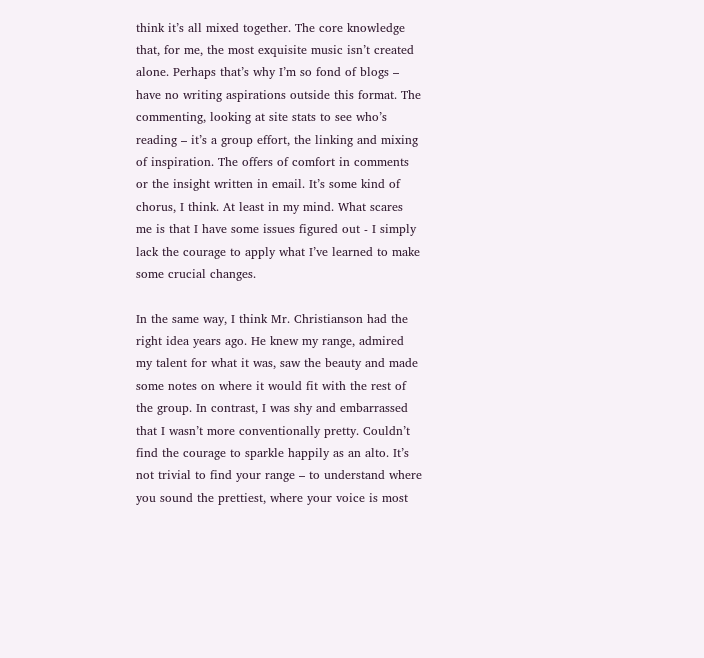think it’s all mixed together. The core knowledge that, for me, the most exquisite music isn’t created alone. Perhaps that’s why I’m so fond of blogs – have no writing aspirations outside this format. The commenting, looking at site stats to see who’s reading – it’s a group effort, the linking and mixing of inspiration. The offers of comfort in comments or the insight written in email. It’s some kind of chorus, I think. At least in my mind. What scares me is that I have some issues figured out - I simply lack the courage to apply what I’ve learned to make some crucial changes.

In the same way, I think Mr. Christianson had the right idea years ago. He knew my range, admired my talent for what it was, saw the beauty and made some notes on where it would fit with the rest of the group. In contrast, I was shy and embarrassed that I wasn’t more conventionally pretty. Couldn’t find the courage to sparkle happily as an alto. It’s not trivial to find your range – to understand where you sound the prettiest, where your voice is most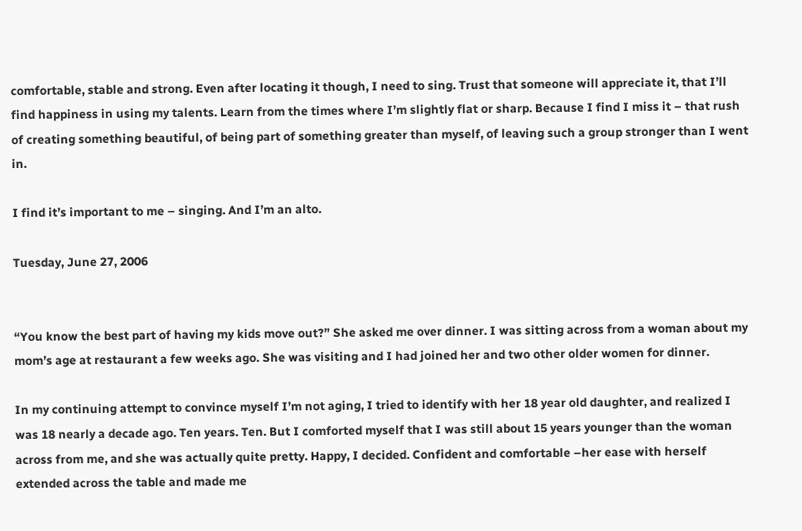comfortable, stable and strong. Even after locating it though, I need to sing. Trust that someone will appreciate it, that I’ll find happiness in using my talents. Learn from the times where I’m slightly flat or sharp. Because I find I miss it – that rush of creating something beautiful, of being part of something greater than myself, of leaving such a group stronger than I went in.

I find it’s important to me – singing. And I’m an alto.

Tuesday, June 27, 2006


“You know the best part of having my kids move out?” She asked me over dinner. I was sitting across from a woman about my mom’s age at restaurant a few weeks ago. She was visiting and I had joined her and two other older women for dinner.

In my continuing attempt to convince myself I’m not aging, I tried to identify with her 18 year old daughter, and realized I was 18 nearly a decade ago. Ten years. Ten. But I comforted myself that I was still about 15 years younger than the woman across from me, and she was actually quite pretty. Happy, I decided. Confident and comfortable –her ease with herself extended across the table and made me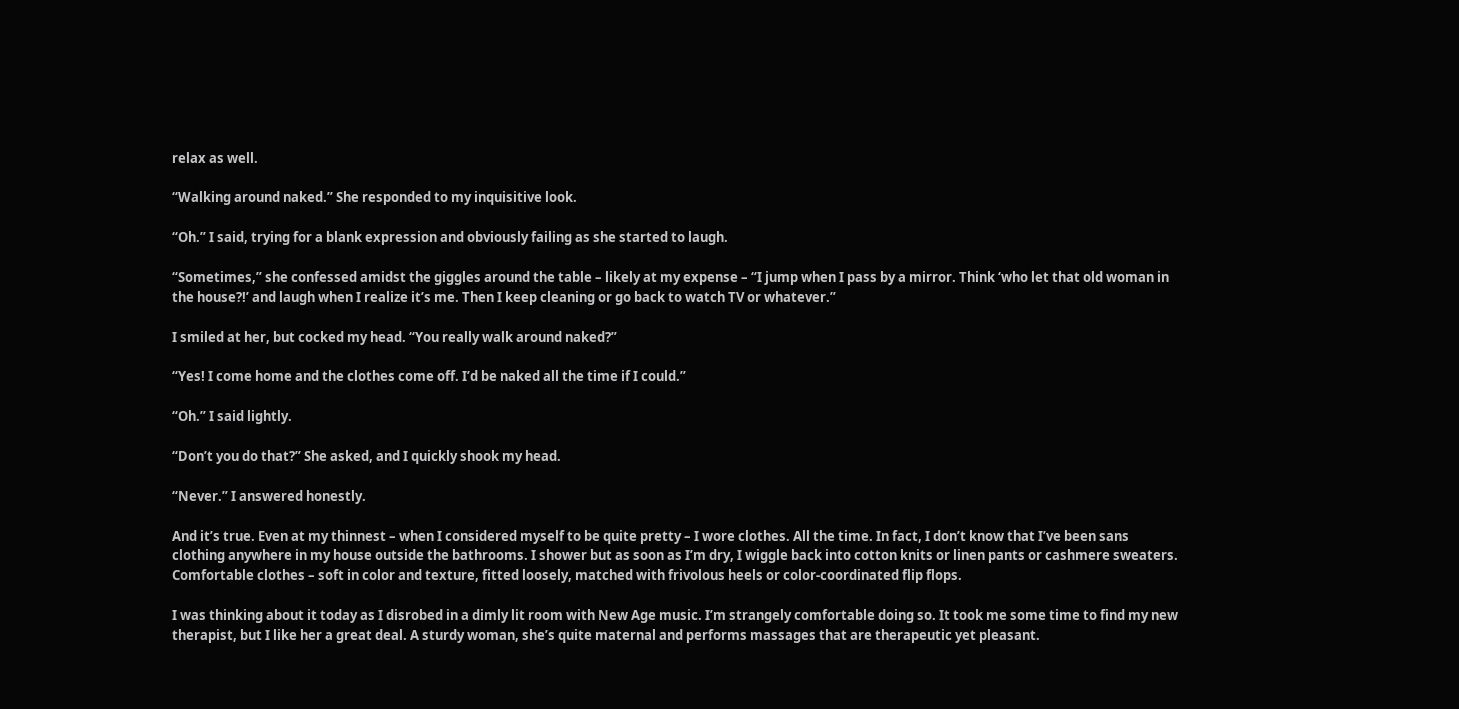relax as well.

“Walking around naked.” She responded to my inquisitive look.

“Oh.” I said, trying for a blank expression and obviously failing as she started to laugh.

“Sometimes,” she confessed amidst the giggles around the table – likely at my expense – “I jump when I pass by a mirror. Think ‘who let that old woman in the house?!’ and laugh when I realize it’s me. Then I keep cleaning or go back to watch TV or whatever.”

I smiled at her, but cocked my head. “You really walk around naked?”

“Yes! I come home and the clothes come off. I’d be naked all the time if I could.”

“Oh.” I said lightly.

“Don’t you do that?” She asked, and I quickly shook my head.

“Never.” I answered honestly.

And it’s true. Even at my thinnest – when I considered myself to be quite pretty – I wore clothes. All the time. In fact, I don’t know that I’ve been sans clothing anywhere in my house outside the bathrooms. I shower but as soon as I’m dry, I wiggle back into cotton knits or linen pants or cashmere sweaters. Comfortable clothes – soft in color and texture, fitted loosely, matched with frivolous heels or color-coordinated flip flops.

I was thinking about it today as I disrobed in a dimly lit room with New Age music. I’m strangely comfortable doing so. It took me some time to find my new therapist, but I like her a great deal. A sturdy woman, she’s quite maternal and performs massages that are therapeutic yet pleasant.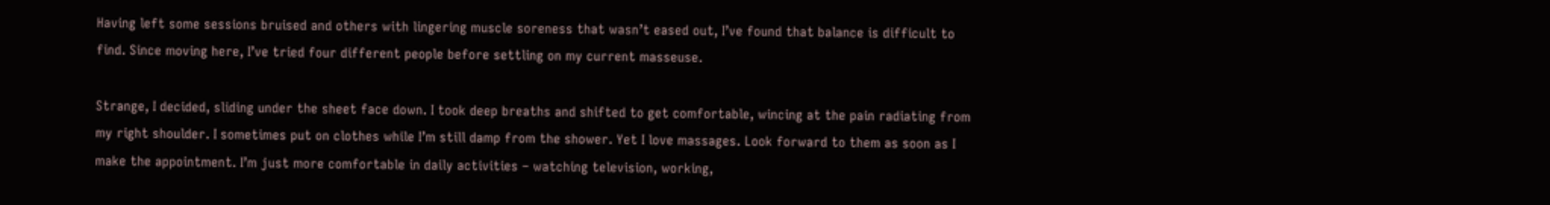Having left some sessions bruised and others with lingering muscle soreness that wasn’t eased out, I’ve found that balance is difficult to find. Since moving here, I’ve tried four different people before settling on my current masseuse.

Strange, I decided, sliding under the sheet face down. I took deep breaths and shifted to get comfortable, wincing at the pain radiating from my right shoulder. I sometimes put on clothes while I’m still damp from the shower. Yet I love massages. Look forward to them as soon as I make the appointment. I’m just more comfortable in daily activities – watching television, working,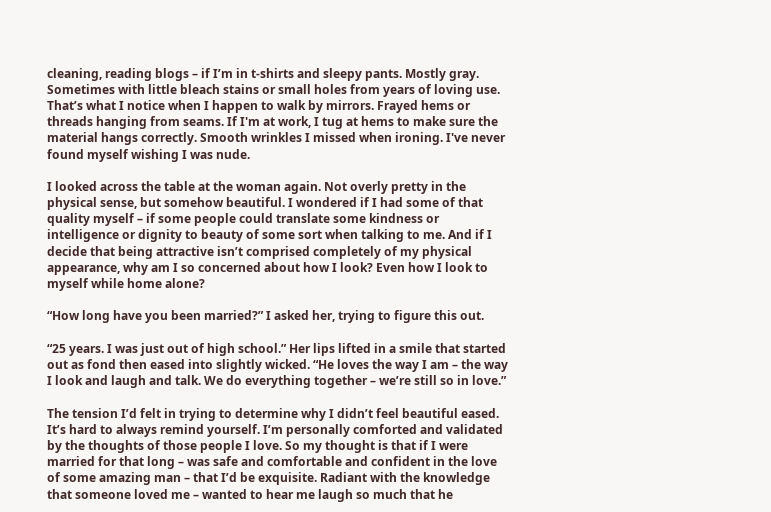cleaning, reading blogs – if I’m in t-shirts and sleepy pants. Mostly gray. Sometimes with little bleach stains or small holes from years of loving use. That’s what I notice when I happen to walk by mirrors. Frayed hems or threads hanging from seams. If I'm at work, I tug at hems to make sure the material hangs correctly. Smooth wrinkles I missed when ironing. I've never found myself wishing I was nude.

I looked across the table at the woman again. Not overly pretty in the physical sense, but somehow beautiful. I wondered if I had some of that quality myself – if some people could translate some kindness or intelligence or dignity to beauty of some sort when talking to me. And if I decide that being attractive isn’t comprised completely of my physical appearance, why am I so concerned about how I look? Even how I look to myself while home alone?

“How long have you been married?” I asked her, trying to figure this out.

“25 years. I was just out of high school.” Her lips lifted in a smile that started out as fond then eased into slightly wicked. “He loves the way I am – the way I look and laugh and talk. We do everything together – we’re still so in love.”

The tension I’d felt in trying to determine why I didn’t feel beautiful eased. It’s hard to always remind yourself. I’m personally comforted and validated by the thoughts of those people I love. So my thought is that if I were married for that long – was safe and comfortable and confident in the love of some amazing man – that I’d be exquisite. Radiant with the knowledge that someone loved me – wanted to hear me laugh so much that he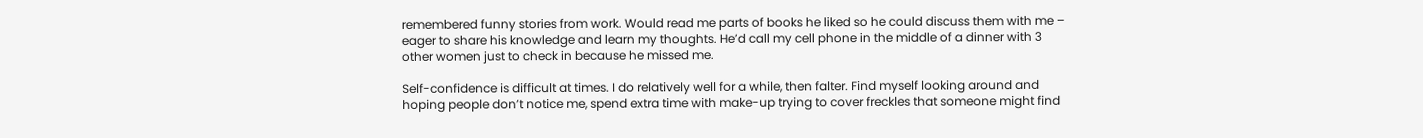remembered funny stories from work. Would read me parts of books he liked so he could discuss them with me – eager to share his knowledge and learn my thoughts. He’d call my cell phone in the middle of a dinner with 3 other women just to check in because he missed me.

Self-confidence is difficult at times. I do relatively well for a while, then falter. Find myself looking around and hoping people don’t notice me, spend extra time with make-up trying to cover freckles that someone might find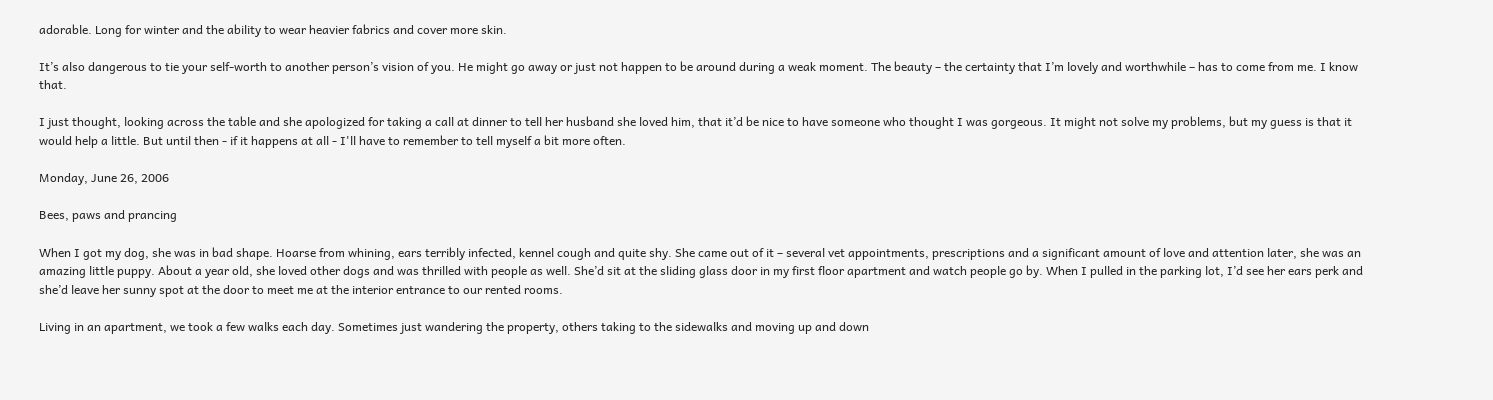adorable. Long for winter and the ability to wear heavier fabrics and cover more skin.

It’s also dangerous to tie your self-worth to another person’s vision of you. He might go away or just not happen to be around during a weak moment. The beauty – the certainty that I’m lovely and worthwhile – has to come from me. I know that.

I just thought, looking across the table and she apologized for taking a call at dinner to tell her husband she loved him, that it’d be nice to have someone who thought I was gorgeous. It might not solve my problems, but my guess is that it would help a little. But until then - if it happens at all - I'll have to remember to tell myself a bit more often.

Monday, June 26, 2006

Bees, paws and prancing

When I got my dog, she was in bad shape. Hoarse from whining, ears terribly infected, kennel cough and quite shy. She came out of it – several vet appointments, prescriptions and a significant amount of love and attention later, she was an amazing little puppy. About a year old, she loved other dogs and was thrilled with people as well. She’d sit at the sliding glass door in my first floor apartment and watch people go by. When I pulled in the parking lot, I’d see her ears perk and she’d leave her sunny spot at the door to meet me at the interior entrance to our rented rooms.

Living in an apartment, we took a few walks each day. Sometimes just wandering the property, others taking to the sidewalks and moving up and down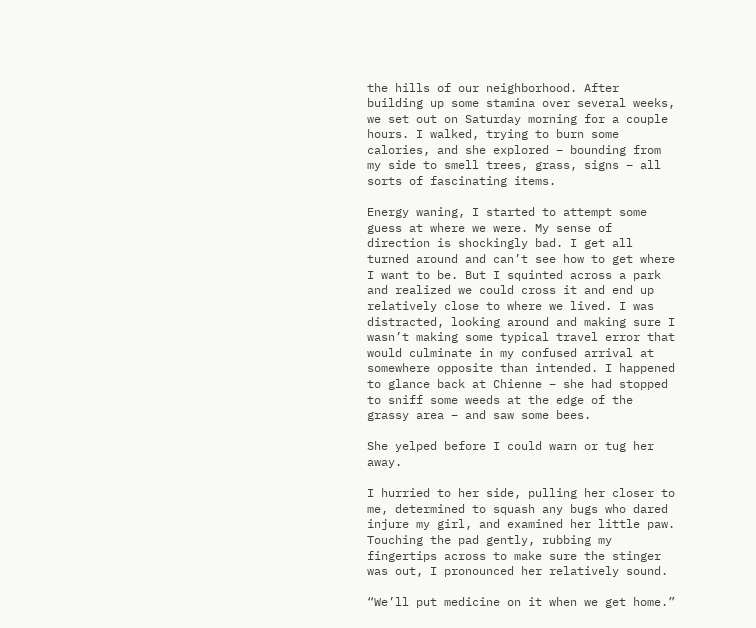the hills of our neighborhood. After building up some stamina over several weeks, we set out on Saturday morning for a couple hours. I walked, trying to burn some calories, and she explored – bounding from my side to smell trees, grass, signs – all sorts of fascinating items.

Energy waning, I started to attempt some guess at where we were. My sense of direction is shockingly bad. I get all turned around and can’t see how to get where I want to be. But I squinted across a park and realized we could cross it and end up relatively close to where we lived. I was distracted, looking around and making sure I wasn’t making some typical travel error that would culminate in my confused arrival at somewhere opposite than intended. I happened to glance back at Chienne – she had stopped to sniff some weeds at the edge of the grassy area – and saw some bees.

She yelped before I could warn or tug her away.

I hurried to her side, pulling her closer to me, determined to squash any bugs who dared injure my girl, and examined her little paw. Touching the pad gently, rubbing my fingertips across to make sure the stinger was out, I pronounced her relatively sound.

“We’ll put medicine on it when we get home.”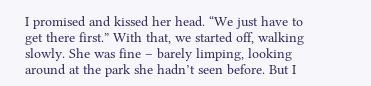I promised and kissed her head. “We just have to get there first.” With that, we started off, walking slowly. She was fine – barely limping, looking around at the park she hadn’t seen before. But I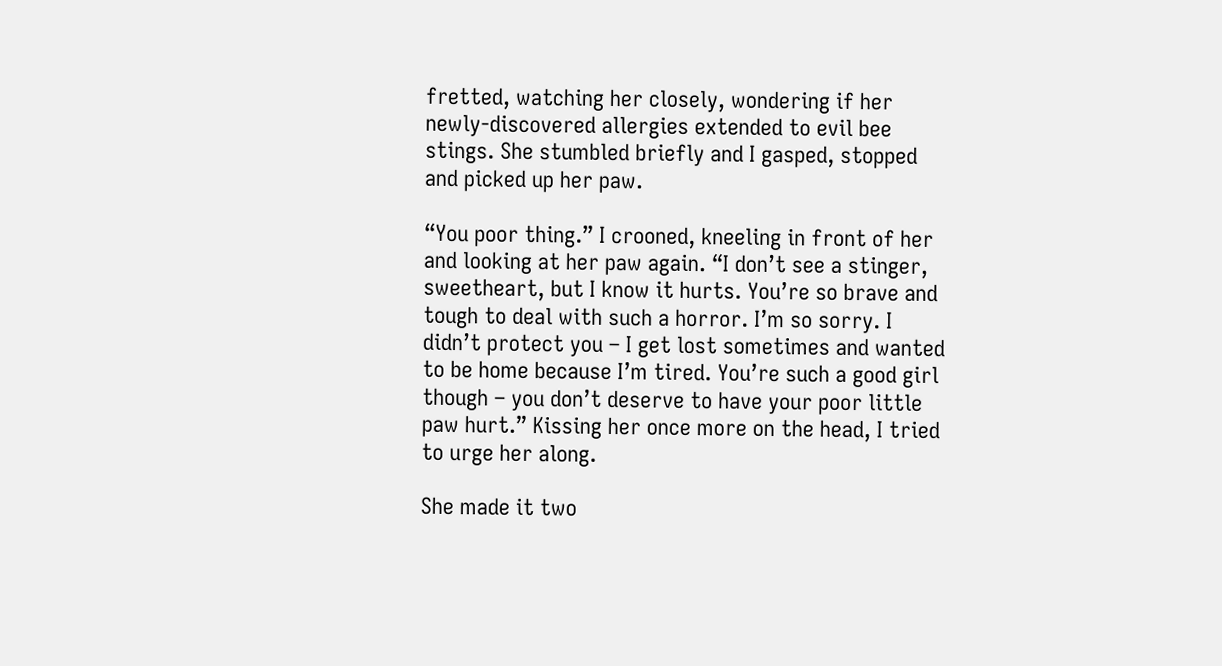fretted, watching her closely, wondering if her newly-discovered allergies extended to evil bee stings. She stumbled briefly and I gasped, stopped and picked up her paw.

“You poor thing.” I crooned, kneeling in front of her and looking at her paw again. “I don’t see a stinger, sweetheart, but I know it hurts. You’re so brave and tough to deal with such a horror. I’m so sorry. I didn’t protect you – I get lost sometimes and wanted to be home because I’m tired. You’re such a good girl though – you don’t deserve to have your poor little paw hurt.” Kissing her once more on the head, I tried to urge her along.

She made it two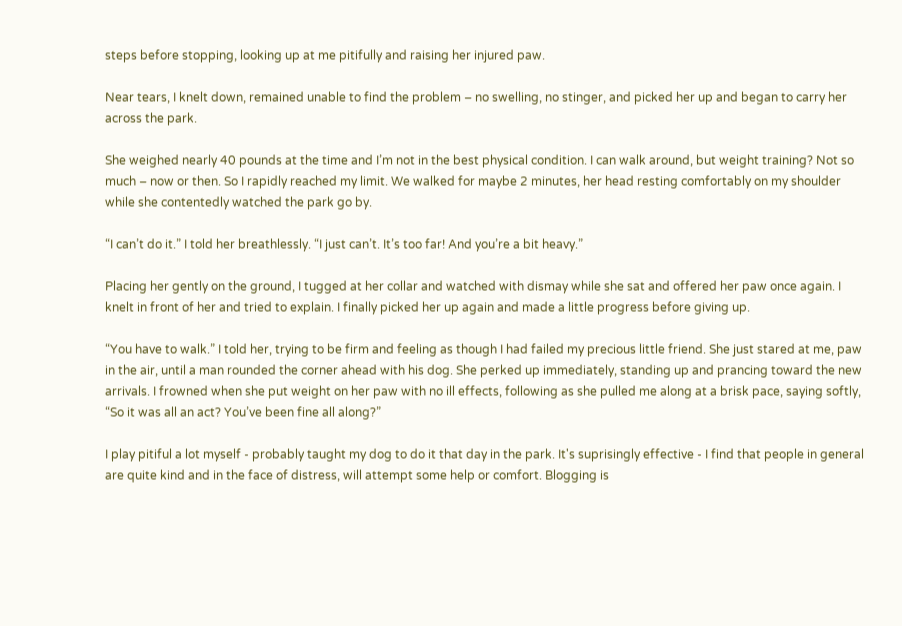steps before stopping, looking up at me pitifully and raising her injured paw.

Near tears, I knelt down, remained unable to find the problem – no swelling, no stinger, and picked her up and began to carry her across the park.

She weighed nearly 40 pounds at the time and I’m not in the best physical condition. I can walk around, but weight training? Not so much – now or then. So I rapidly reached my limit. We walked for maybe 2 minutes, her head resting comfortably on my shoulder while she contentedly watched the park go by.

“I can’t do it.” I told her breathlessly. “I just can’t. It’s too far! And you’re a bit heavy.”

Placing her gently on the ground, I tugged at her collar and watched with dismay while she sat and offered her paw once again. I knelt in front of her and tried to explain. I finally picked her up again and made a little progress before giving up.

“You have to walk.” I told her, trying to be firm and feeling as though I had failed my precious little friend. She just stared at me, paw in the air, until a man rounded the corner ahead with his dog. She perked up immediately, standing up and prancing toward the new arrivals. I frowned when she put weight on her paw with no ill effects, following as she pulled me along at a brisk pace, saying softly, “So it was all an act? You’ve been fine all along?”

I play pitiful a lot myself - probably taught my dog to do it that day in the park. It's suprisingly effective - I find that people in general are quite kind and in the face of distress, will attempt some help or comfort. Blogging is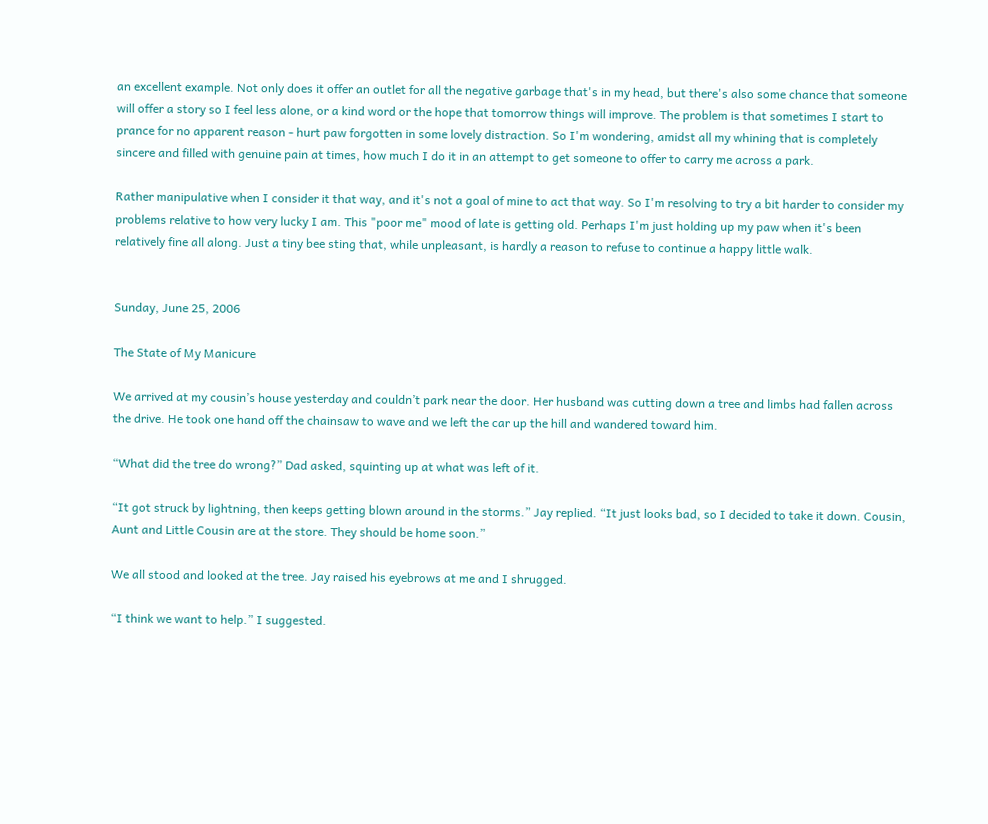an excellent example. Not only does it offer an outlet for all the negative garbage that's in my head, but there's also some chance that someone will offer a story so I feel less alone, or a kind word or the hope that tomorrow things will improve. The problem is that sometimes I start to prance for no apparent reason - hurt paw forgotten in some lovely distraction. So I'm wondering, amidst all my whining that is completely sincere and filled with genuine pain at times, how much I do it in an attempt to get someone to offer to carry me across a park.

Rather manipulative when I consider it that way, and it's not a goal of mine to act that way. So I'm resolving to try a bit harder to consider my problems relative to how very lucky I am. This "poor me" mood of late is getting old. Perhaps I'm just holding up my paw when it's been relatively fine all along. Just a tiny bee sting that, while unpleasant, is hardly a reason to refuse to continue a happy little walk.


Sunday, June 25, 2006

The State of My Manicure

We arrived at my cousin’s house yesterday and couldn’t park near the door. Her husband was cutting down a tree and limbs had fallen across the drive. He took one hand off the chainsaw to wave and we left the car up the hill and wandered toward him.

“What did the tree do wrong?” Dad asked, squinting up at what was left of it.

“It got struck by lightning, then keeps getting blown around in the storms.” Jay replied. “It just looks bad, so I decided to take it down. Cousin, Aunt and Little Cousin are at the store. They should be home soon.”

We all stood and looked at the tree. Jay raised his eyebrows at me and I shrugged.

“I think we want to help.” I suggested.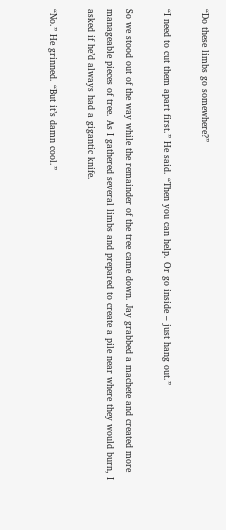“Do these limbs go somewhere?”

“I need to cut them apart first.” He said. “Then you can help. Or go inside – just hang out.”

So we stood out of the way while the remainder of the tree came down. Jay grabbed a machete and created more manageable pieces of tree. As I gathered several limbs and prepared to create a pile near where they would burn, I asked if he’d always had a gigantic knife.

“No.” He grinned. “But it’s damn cool.”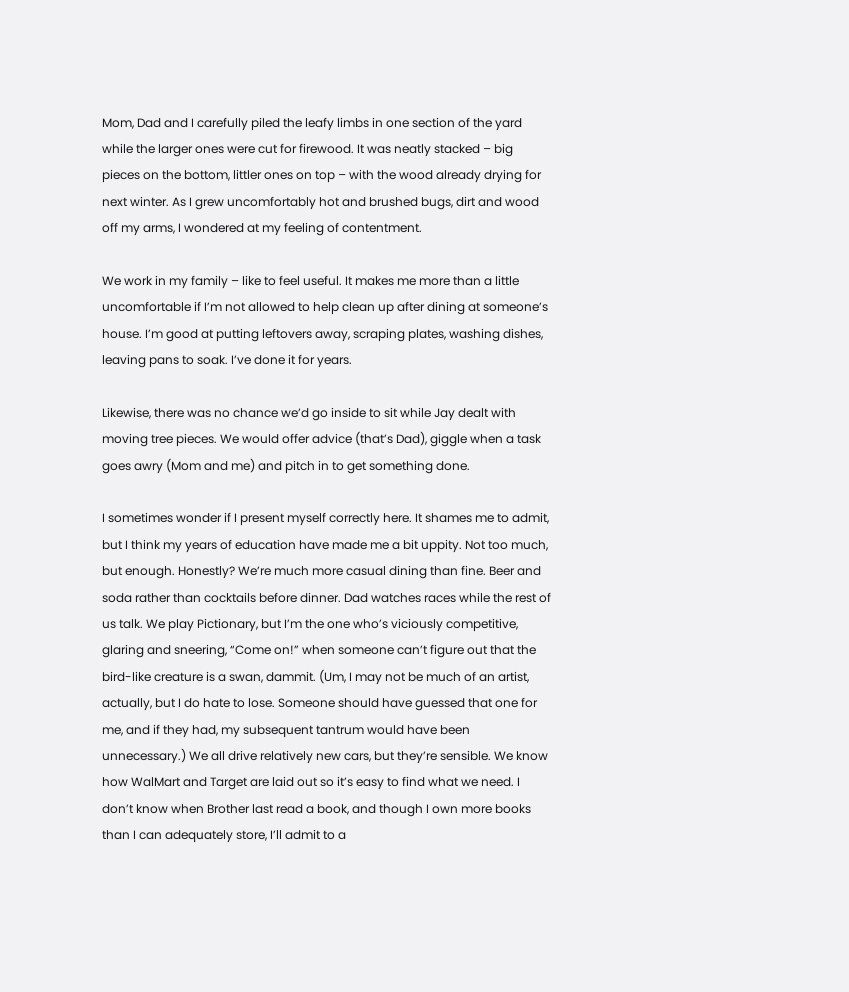Mom, Dad and I carefully piled the leafy limbs in one section of the yard while the larger ones were cut for firewood. It was neatly stacked – big pieces on the bottom, littler ones on top – with the wood already drying for next winter. As I grew uncomfortably hot and brushed bugs, dirt and wood off my arms, I wondered at my feeling of contentment.

We work in my family – like to feel useful. It makes me more than a little uncomfortable if I’m not allowed to help clean up after dining at someone’s house. I’m good at putting leftovers away, scraping plates, washing dishes, leaving pans to soak. I’ve done it for years.

Likewise, there was no chance we’d go inside to sit while Jay dealt with moving tree pieces. We would offer advice (that’s Dad), giggle when a task goes awry (Mom and me) and pitch in to get something done.

I sometimes wonder if I present myself correctly here. It shames me to admit, but I think my years of education have made me a bit uppity. Not too much, but enough. Honestly? We’re much more casual dining than fine. Beer and soda rather than cocktails before dinner. Dad watches races while the rest of us talk. We play Pictionary, but I’m the one who’s viciously competitive, glaring and sneering, “Come on!” when someone can’t figure out that the bird-like creature is a swan, dammit. (Um, I may not be much of an artist, actually, but I do hate to lose. Someone should have guessed that one for me, and if they had, my subsequent tantrum would have been unnecessary.) We all drive relatively new cars, but they’re sensible. We know how WalMart and Target are laid out so it’s easy to find what we need. I don’t know when Brother last read a book, and though I own more books than I can adequately store, I’ll admit to a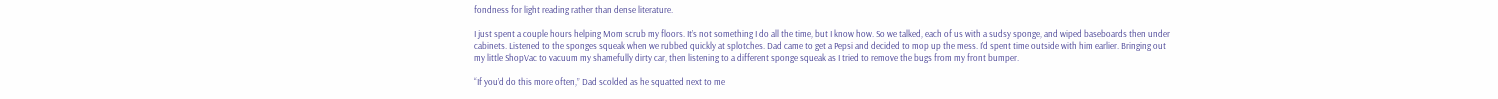fondness for light reading rather than dense literature.

I just spent a couple hours helping Mom scrub my floors. It’s not something I do all the time, but I know how. So we talked, each of us with a sudsy sponge, and wiped baseboards then under cabinets. Listened to the sponges squeak when we rubbed quickly at splotches. Dad came to get a Pepsi and decided to mop up the mess. I’d spent time outside with him earlier. Bringing out my little ShopVac to vacuum my shamefully dirty car, then listening to a different sponge squeak as I tried to remove the bugs from my front bumper.

“If you’d do this more often,” Dad scolded as he squatted next to me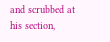and scrubbed at his section,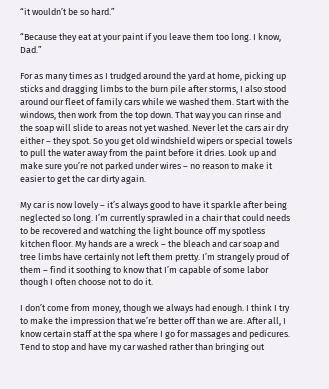“it wouldn’t be so hard.”

“Because they eat at your paint if you leave them too long. I know, Dad.”

For as many times as I trudged around the yard at home, picking up sticks and dragging limbs to the burn pile after storms, I also stood around our fleet of family cars while we washed them. Start with the windows, then work from the top down. That way you can rinse and the soap will slide to areas not yet washed. Never let the cars air dry either – they spot. So you get old windshield wipers or special towels to pull the water away from the paint before it dries. Look up and make sure you’re not parked under wires – no reason to make it easier to get the car dirty again.

My car is now lovely – it’s always good to have it sparkle after being neglected so long. I’m currently sprawled in a chair that could needs to be recovered and watching the light bounce off my spotless kitchen floor. My hands are a wreck – the bleach and car soap and tree limbs have certainly not left them pretty. I’m strangely proud of them – find it soothing to know that I’m capable of some labor though I often choose not to do it.

I don’t come from money, though we always had enough. I think I try to make the impression that we’re better off than we are. After all, I know certain staff at the spa where I go for massages and pedicures. Tend to stop and have my car washed rather than bringing out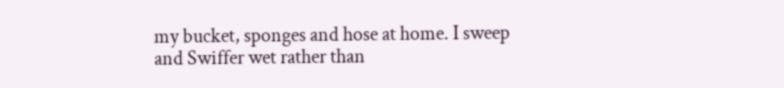my bucket, sponges and hose at home. I sweep and Swiffer wet rather than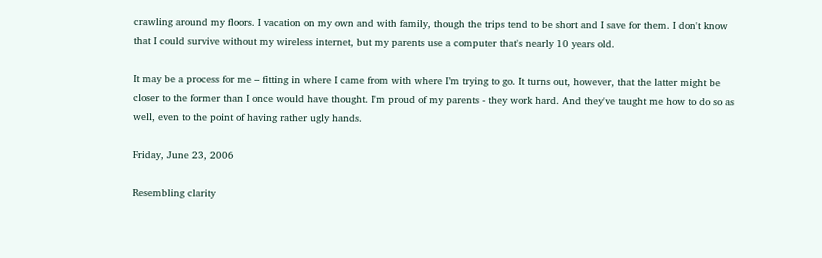crawling around my floors. I vacation on my own and with family, though the trips tend to be short and I save for them. I don't know that I could survive without my wireless internet, but my parents use a computer that's nearly 10 years old.

It may be a process for me – fitting in where I came from with where I’m trying to go. It turns out, however, that the latter might be closer to the former than I once would have thought. I'm proud of my parents - they work hard. And they've taught me how to do so as well, even to the point of having rather ugly hands.

Friday, June 23, 2006

Resembling clarity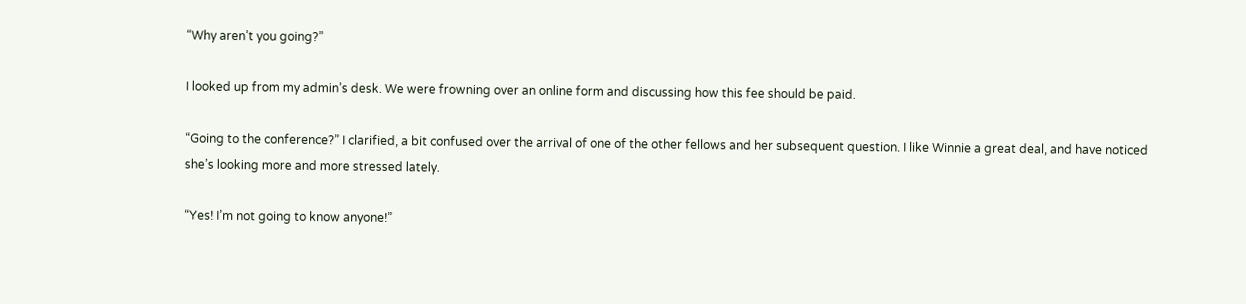“Why aren’t you going?”

I looked up from my admin’s desk. We were frowning over an online form and discussing how this fee should be paid.

“Going to the conference?” I clarified, a bit confused over the arrival of one of the other fellows and her subsequent question. I like Winnie a great deal, and have noticed she’s looking more and more stressed lately.

“Yes! I’m not going to know anyone!”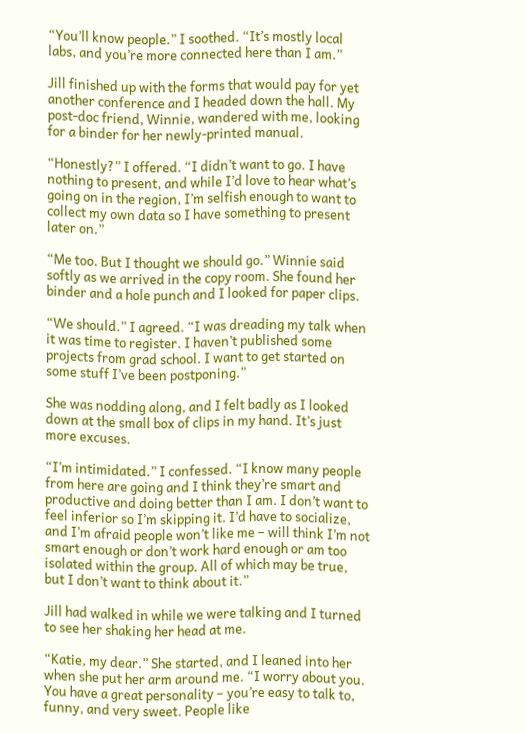“You’ll know people.” I soothed. “It’s mostly local labs, and you’re more connected here than I am.”

Jill finished up with the forms that would pay for yet another conference and I headed down the hall. My post-doc friend, Winnie, wandered with me, looking for a binder for her newly-printed manual.

“Honestly?” I offered. “I didn’t want to go. I have nothing to present, and while I’d love to hear what’s going on in the region, I’m selfish enough to want to collect my own data so I have something to present later on.”

“Me too. But I thought we should go.” Winnie said softly as we arrived in the copy room. She found her binder and a hole punch and I looked for paper clips.

“We should.” I agreed. “I was dreading my talk when it was time to register. I haven’t published some projects from grad school. I want to get started on some stuff I’ve been postponing.”

She was nodding along, and I felt badly as I looked down at the small box of clips in my hand. It’s just more excuses.

“I’m intimidated.” I confessed. “I know many people from here are going and I think they’re smart and productive and doing better than I am. I don’t want to feel inferior so I’m skipping it. I’d have to socialize, and I’m afraid people won’t like me – will think I’m not smart enough or don’t work hard enough or am too isolated within the group. All of which may be true, but I don’t want to think about it.”

Jill had walked in while we were talking and I turned to see her shaking her head at me.

“Katie, my dear.” She started, and I leaned into her when she put her arm around me. “I worry about you. You have a great personality – you’re easy to talk to, funny, and very sweet. People like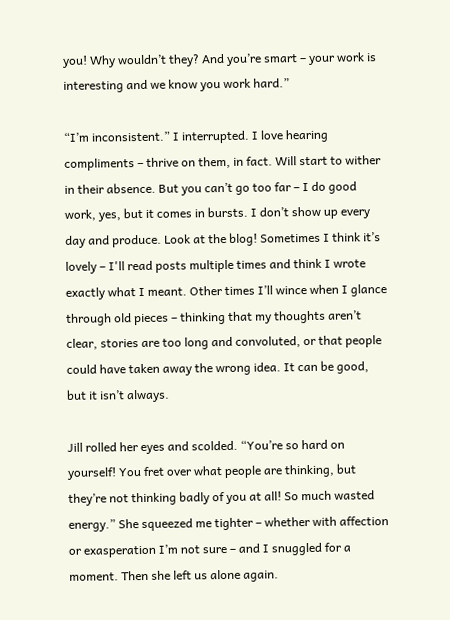you! Why wouldn’t they? And you’re smart – your work is interesting and we know you work hard.”

“I’m inconsistent.” I interrupted. I love hearing compliments – thrive on them, in fact. Will start to wither in their absence. But you can’t go too far – I do good work, yes, but it comes in bursts. I don’t show up every day and produce. Look at the blog! Sometimes I think it’s lovely – I'll read posts multiple times and think I wrote exactly what I meant. Other times I’ll wince when I glance through old pieces – thinking that my thoughts aren’t clear, stories are too long and convoluted, or that people could have taken away the wrong idea. It can be good, but it isn’t always.

Jill rolled her eyes and scolded. “You’re so hard on yourself! You fret over what people are thinking, but they’re not thinking badly of you at all! So much wasted energy.” She squeezed me tighter – whether with affection or exasperation I’m not sure – and I snuggled for a moment. Then she left us alone again.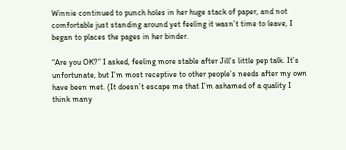Winnie continued to punch holes in her huge stack of paper, and not comfortable just standing around yet feeling it wasn’t time to leave, I began to places the pages in her binder.

“Are you OK?” I asked, feeling more stable after Jill’s little pep talk. It’s unfortunate, but I’m most receptive to other people’s needs after my own have been met. (It doesn’t escape me that I’m ashamed of a quality I think many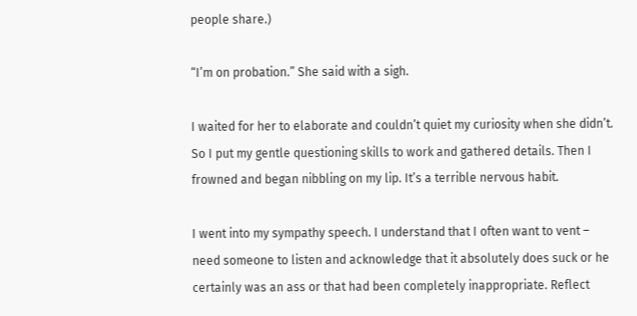people share.)

“I’m on probation.” She said with a sigh.

I waited for her to elaborate and couldn’t quiet my curiosity when she didn’t. So I put my gentle questioning skills to work and gathered details. Then I frowned and began nibbling on my lip. It’s a terrible nervous habit.

I went into my sympathy speech. I understand that I often want to vent – need someone to listen and acknowledge that it absolutely does suck or he certainly was an ass or that had been completely inappropriate. Reflect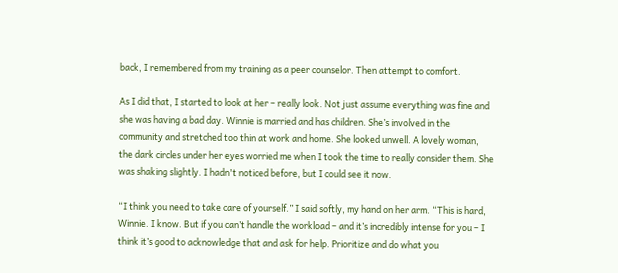back, I remembered from my training as a peer counselor. Then attempt to comfort.

As I did that, I started to look at her – really look. Not just assume everything was fine and she was having a bad day. Winnie is married and has children. She’s involved in the community and stretched too thin at work and home. She looked unwell. A lovely woman, the dark circles under her eyes worried me when I took the time to really consider them. She was shaking slightly. I hadn't noticed before, but I could see it now.

“I think you need to take care of yourself.” I said softly, my hand on her arm. “This is hard, Winnie. I know. But if you can’t handle the workload – and it’s incredibly intense for you – I think it’s good to acknowledge that and ask for help. Prioritize and do what you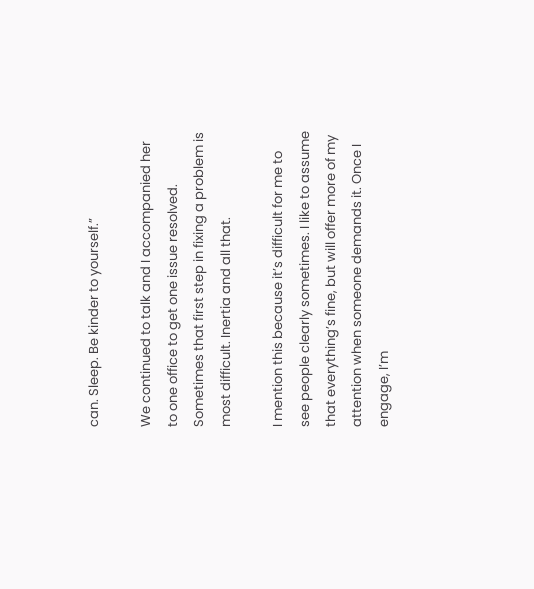can. Sleep. Be kinder to yourself.”

We continued to talk and I accompanied her to one office to get one issue resolved. Sometimes that first step in fixing a problem is most difficult. Inertia and all that.

I mention this because it’s difficult for me to see people clearly sometimes. I like to assume that everything’s fine, but will offer more of my attention when someone demands it. Once I engage, I’m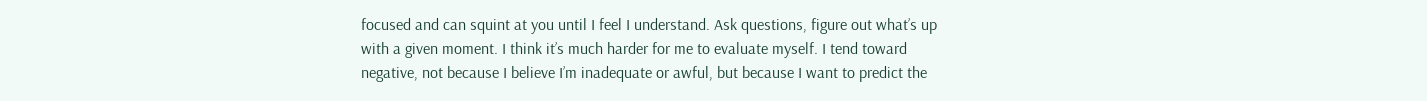focused and can squint at you until I feel I understand. Ask questions, figure out what’s up with a given moment. I think it’s much harder for me to evaluate myself. I tend toward negative, not because I believe I’m inadequate or awful, but because I want to predict the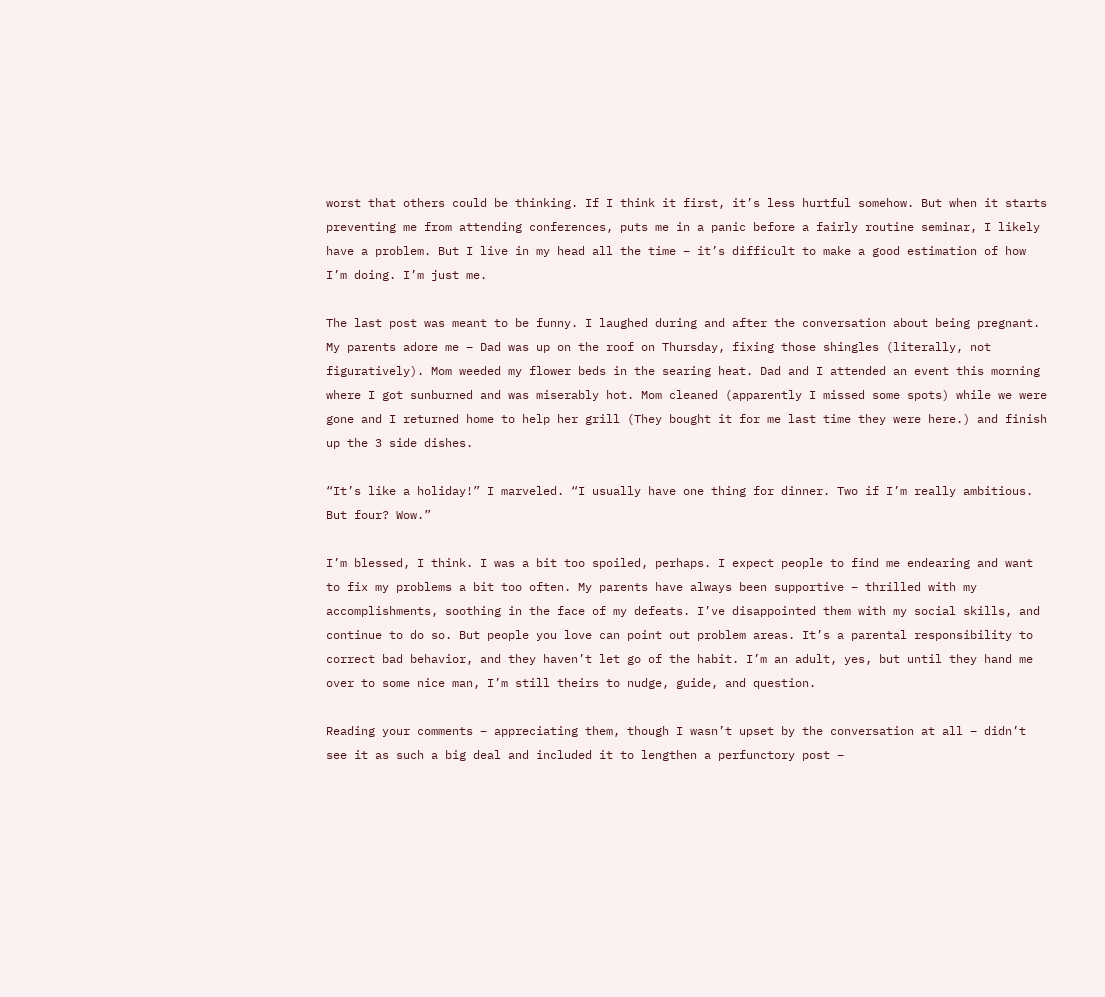worst that others could be thinking. If I think it first, it’s less hurtful somehow. But when it starts preventing me from attending conferences, puts me in a panic before a fairly routine seminar, I likely have a problem. But I live in my head all the time – it’s difficult to make a good estimation of how I’m doing. I’m just me.

The last post was meant to be funny. I laughed during and after the conversation about being pregnant. My parents adore me – Dad was up on the roof on Thursday, fixing those shingles (literally, not figuratively). Mom weeded my flower beds in the searing heat. Dad and I attended an event this morning where I got sunburned and was miserably hot. Mom cleaned (apparently I missed some spots) while we were gone and I returned home to help her grill (They bought it for me last time they were here.) and finish up the 3 side dishes.

“It’s like a holiday!” I marveled. “I usually have one thing for dinner. Two if I’m really ambitious. But four? Wow.”

I’m blessed, I think. I was a bit too spoiled, perhaps. I expect people to find me endearing and want to fix my problems a bit too often. My parents have always been supportive – thrilled with my accomplishments, soothing in the face of my defeats. I’ve disappointed them with my social skills, and continue to do so. But people you love can point out problem areas. It’s a parental responsibility to correct bad behavior, and they haven’t let go of the habit. I’m an adult, yes, but until they hand me over to some nice man, I’m still theirs to nudge, guide, and question.

Reading your comments – appreciating them, though I wasn’t upset by the conversation at all – didn’t see it as such a big deal and included it to lengthen a perfunctory post –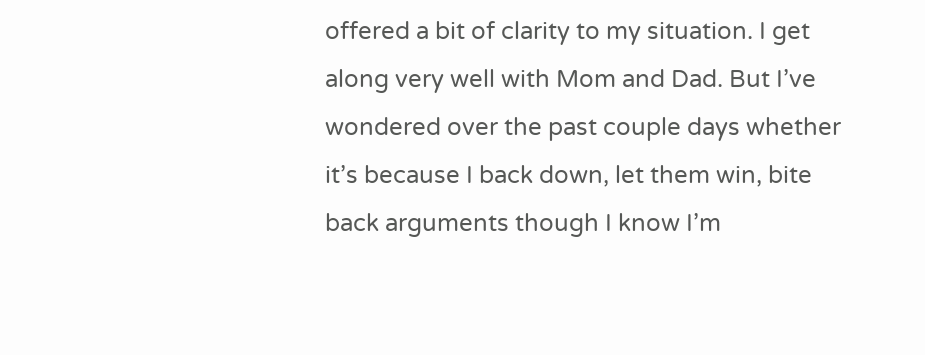offered a bit of clarity to my situation. I get along very well with Mom and Dad. But I’ve wondered over the past couple days whether it’s because I back down, let them win, bite back arguments though I know I’m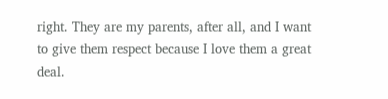right. They are my parents, after all, and I want to give them respect because I love them a great deal.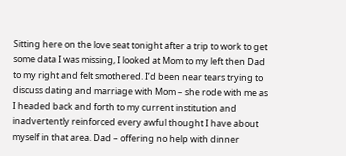Sitting here on the love seat tonight after a trip to work to get some data I was missing, I looked at Mom to my left then Dad to my right and felt smothered. I’d been near tears trying to discuss dating and marriage with Mom – she rode with me as I headed back and forth to my current institution and inadvertently reinforced every awful thought I have about myself in that area. Dad – offering no help with dinner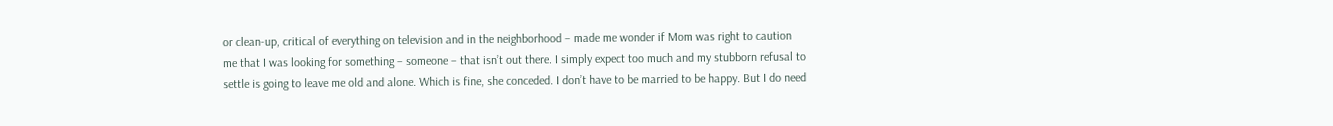or clean-up, critical of everything on television and in the neighborhood – made me wonder if Mom was right to caution me that I was looking for something – someone – that isn’t out there. I simply expect too much and my stubborn refusal to settle is going to leave me old and alone. Which is fine, she conceded. I don’t have to be married to be happy. But I do need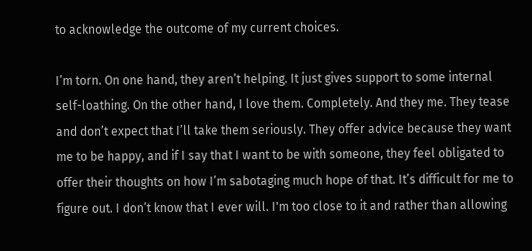to acknowledge the outcome of my current choices.

I’m torn. On one hand, they aren’t helping. It just gives support to some internal self-loathing. On the other hand, I love them. Completely. And they me. They tease and don’t expect that I’ll take them seriously. They offer advice because they want me to be happy, and if I say that I want to be with someone, they feel obligated to offer their thoughts on how I’m sabotaging much hope of that. It’s difficult for me to figure out. I don’t know that I ever will. I'm too close to it and rather than allowing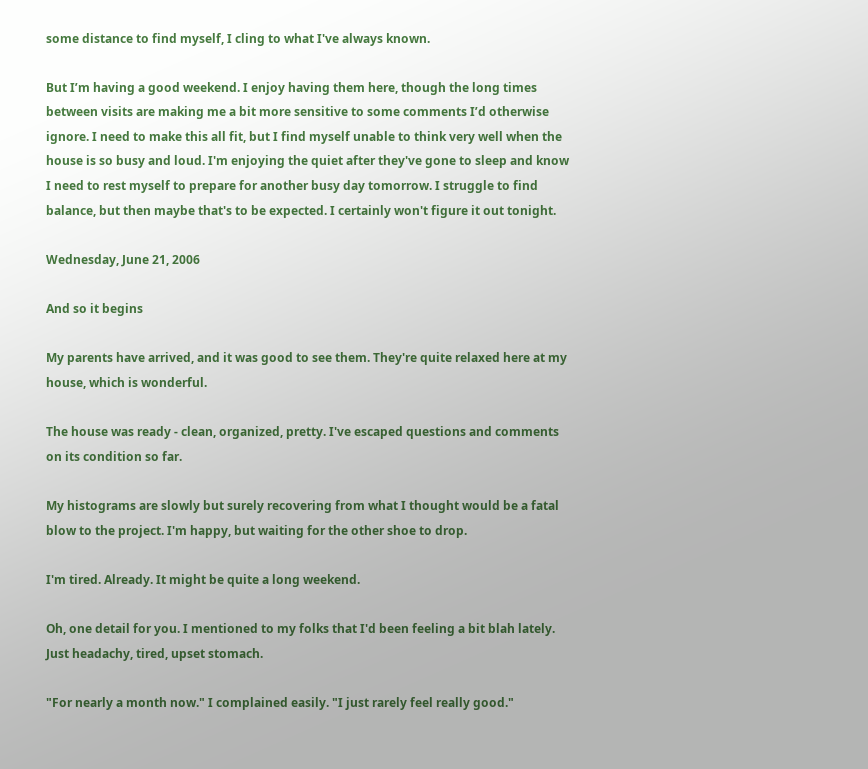some distance to find myself, I cling to what I've always known.

But I’m having a good weekend. I enjoy having them here, though the long times between visits are making me a bit more sensitive to some comments I’d otherwise ignore. I need to make this all fit, but I find myself unable to think very well when the house is so busy and loud. I'm enjoying the quiet after they've gone to sleep and know I need to rest myself to prepare for another busy day tomorrow. I struggle to find balance, but then maybe that's to be expected. I certainly won't figure it out tonight.

Wednesday, June 21, 2006

And so it begins

My parents have arrived, and it was good to see them. They're quite relaxed here at my house, which is wonderful.

The house was ready - clean, organized, pretty. I've escaped questions and comments on its condition so far.

My histograms are slowly but surely recovering from what I thought would be a fatal blow to the project. I'm happy, but waiting for the other shoe to drop.

I'm tired. Already. It might be quite a long weekend.

Oh, one detail for you. I mentioned to my folks that I'd been feeling a bit blah lately. Just headachy, tired, upset stomach.

"For nearly a month now." I complained easily. "I just rarely feel really good."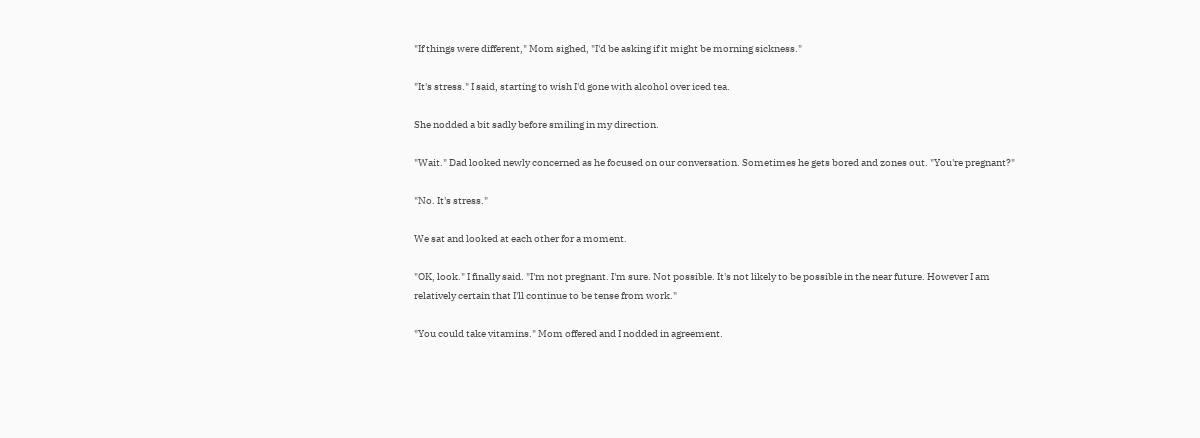"If things were different," Mom sighed, "I'd be asking if it might be morning sickness."

"It's stress." I said, starting to wish I'd gone with alcohol over iced tea.

She nodded a bit sadly before smiling in my direction.

"Wait." Dad looked newly concerned as he focused on our conversation. Sometimes he gets bored and zones out. "You're pregnant?"

"No. It's stress."

We sat and looked at each other for a moment.

"OK, look." I finally said. "I'm not pregnant. I'm sure. Not possible. It's not likely to be possible in the near future. However I am relatively certain that I'll continue to be tense from work."

"You could take vitamins." Mom offered and I nodded in agreement.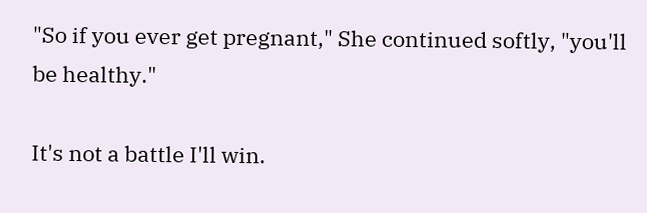"So if you ever get pregnant," She continued softly, "you'll be healthy."

It's not a battle I'll win.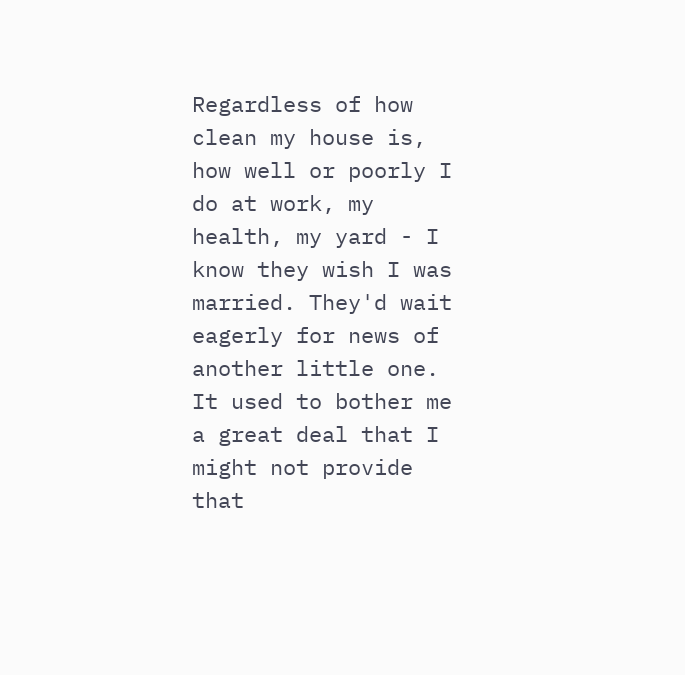Regardless of how clean my house is, how well or poorly I do at work, my health, my yard - I know they wish I was married. They'd wait eagerly for news of another little one. It used to bother me a great deal that I might not provide that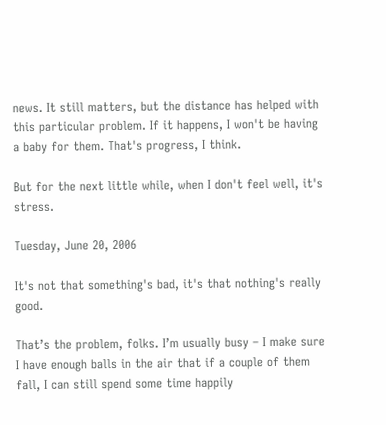news. It still matters, but the distance has helped with this particular problem. If it happens, I won't be having a baby for them. That's progress, I think.

But for the next little while, when I don't feel well, it's stress.

Tuesday, June 20, 2006

It's not that something's bad, it's that nothing's really good.

That’s the problem, folks. I’m usually busy – I make sure I have enough balls in the air that if a couple of them fall, I can still spend some time happily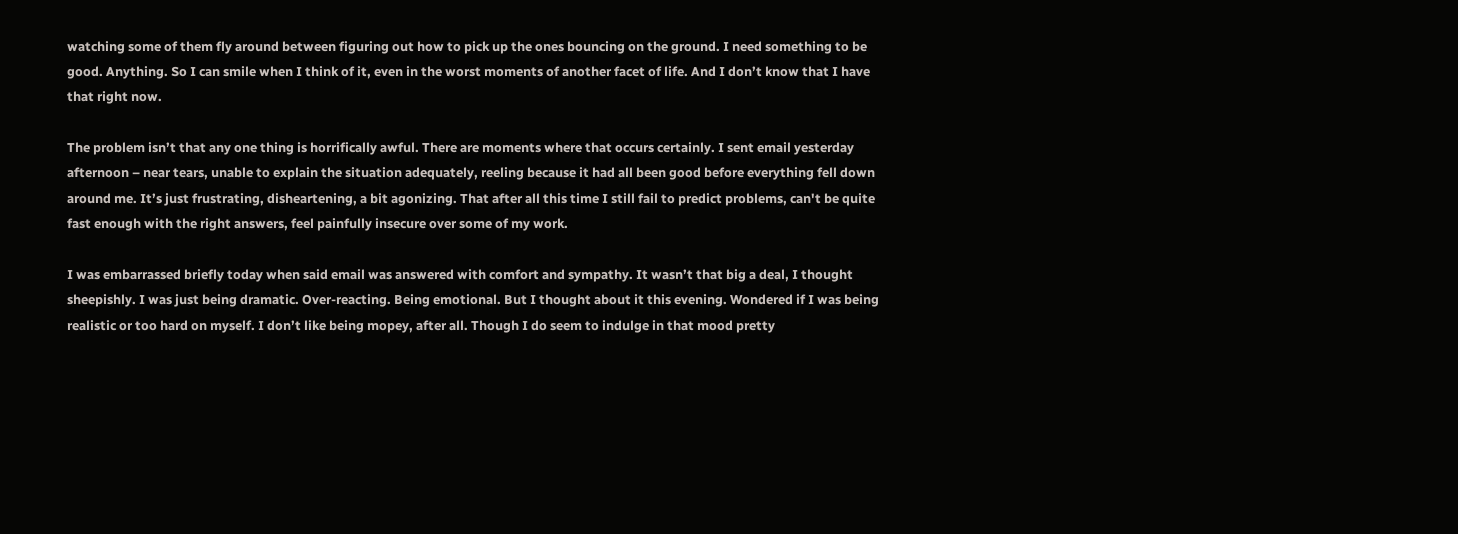watching some of them fly around between figuring out how to pick up the ones bouncing on the ground. I need something to be good. Anything. So I can smile when I think of it, even in the worst moments of another facet of life. And I don’t know that I have that right now.

The problem isn’t that any one thing is horrifically awful. There are moments where that occurs certainly. I sent email yesterday afternoon – near tears, unable to explain the situation adequately, reeling because it had all been good before everything fell down around me. It’s just frustrating, disheartening, a bit agonizing. That after all this time I still fail to predict problems, can't be quite fast enough with the right answers, feel painfully insecure over some of my work.

I was embarrassed briefly today when said email was answered with comfort and sympathy. It wasn’t that big a deal, I thought sheepishly. I was just being dramatic. Over-reacting. Being emotional. But I thought about it this evening. Wondered if I was being realistic or too hard on myself. I don’t like being mopey, after all. Though I do seem to indulge in that mood pretty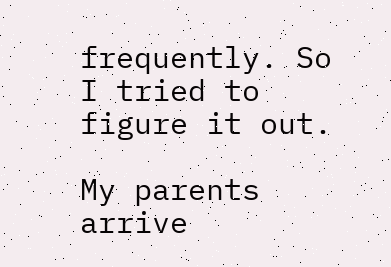frequently. So I tried to figure it out.

My parents arrive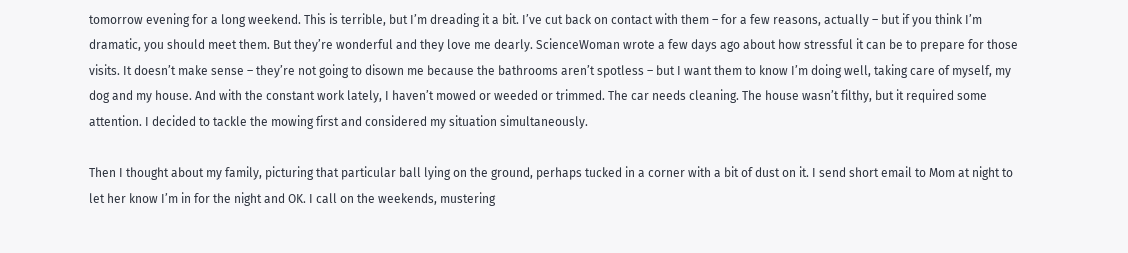tomorrow evening for a long weekend. This is terrible, but I’m dreading it a bit. I’ve cut back on contact with them – for a few reasons, actually – but if you think I’m dramatic, you should meet them. But they’re wonderful and they love me dearly. ScienceWoman wrote a few days ago about how stressful it can be to prepare for those visits. It doesn’t make sense – they’re not going to disown me because the bathrooms aren’t spotless – but I want them to know I’m doing well, taking care of myself, my dog and my house. And with the constant work lately, I haven’t mowed or weeded or trimmed. The car needs cleaning. The house wasn’t filthy, but it required some attention. I decided to tackle the mowing first and considered my situation simultaneously.

Then I thought about my family, picturing that particular ball lying on the ground, perhaps tucked in a corner with a bit of dust on it. I send short email to Mom at night to let her know I’m in for the night and OK. I call on the weekends, mustering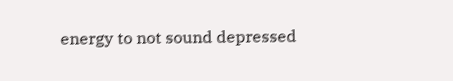energy to not sound depressed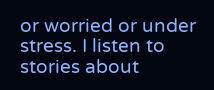or worried or under stress. I listen to stories about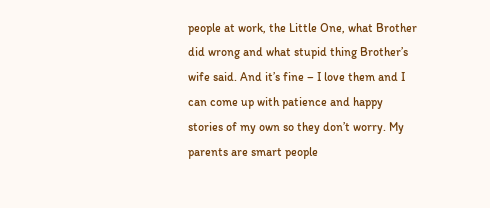people at work, the Little One, what Brother did wrong and what stupid thing Brother’s wife said. And it’s fine – I love them and I can come up with patience and happy stories of my own so they don’t worry. My parents are smart people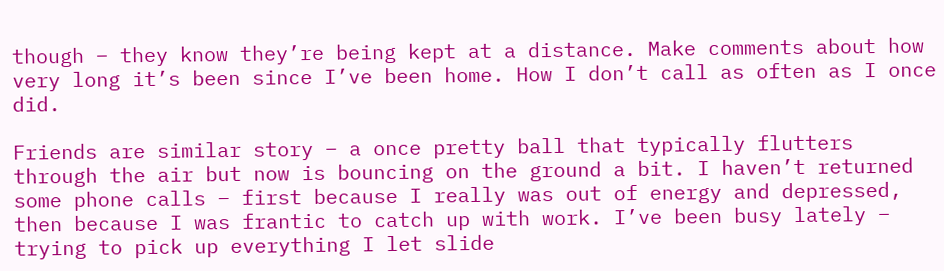though – they know they’re being kept at a distance. Make comments about how very long it’s been since I’ve been home. How I don’t call as often as I once did.

Friends are similar story – a once pretty ball that typically flutters through the air but now is bouncing on the ground a bit. I haven’t returned some phone calls – first because I really was out of energy and depressed, then because I was frantic to catch up with work. I’ve been busy lately – trying to pick up everything I let slide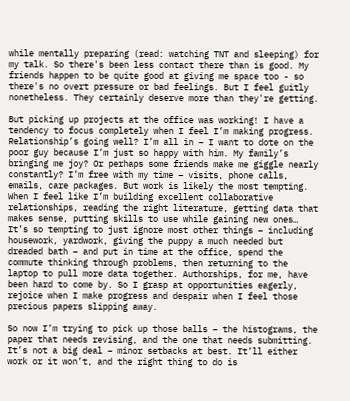while mentally preparing (read: watching TNT and sleeping) for my talk. So there's been less contact there than is good. My friends happen to be quite good at giving me space too - so there's no overt pressure or bad feelings. But I feel guitly nonetheless. They certainly deserve more than they're getting.

But picking up projects at the office was working! I have a tendency to focus completely when I feel I’m making progress. Relationship’s going well? I’m all in – I want to dote on the poor guy because I’m just so happy with him. My family’s bringing me joy? Or perhaps some friends make me giggle nearly constantly? I’m free with my time – visits, phone calls, emails, care packages. But work is likely the most tempting. When I feel like I’m building excellent collaborative relationships, reading the right literature, getting data that makes sense, putting skills to use while gaining new ones… It’s so tempting to just ignore most other things – including housework, yardwork, giving the puppy a much needed but dreaded bath – and put in time at the office, spend the commute thinking through problems, then returning to the laptop to pull more data together. Authorships, for me, have been hard to come by. So I grasp at opportunities eagerly, rejoice when I make progress and despair when I feel those precious papers slipping away.

So now I’m trying to pick up those balls – the histograms, the paper that needs revising, and the one that needs submitting. It’s not a big deal – minor setbacks at best. It’ll either work or it won’t, and the right thing to do is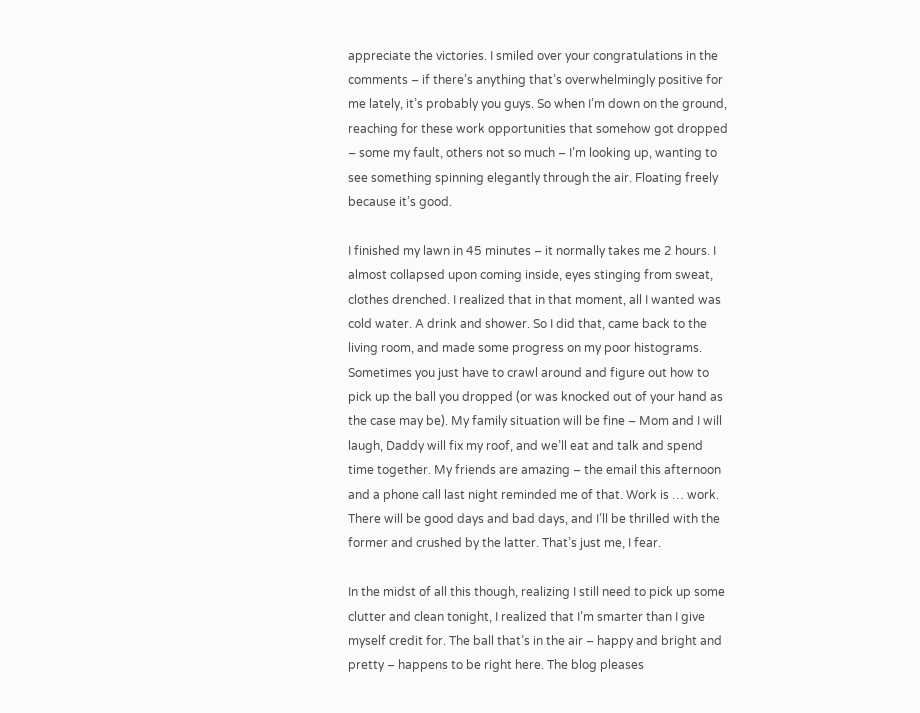appreciate the victories. I smiled over your congratulations in the comments – if there’s anything that’s overwhelmingly positive for me lately, it’s probably you guys. So when I’m down on the ground, reaching for these work opportunities that somehow got dropped – some my fault, others not so much – I’m looking up, wanting to see something spinning elegantly through the air. Floating freely because it’s good.

I finished my lawn in 45 minutes – it normally takes me 2 hours. I almost collapsed upon coming inside, eyes stinging from sweat, clothes drenched. I realized that in that moment, all I wanted was cold water. A drink and shower. So I did that, came back to the living room, and made some progress on my poor histograms. Sometimes you just have to crawl around and figure out how to pick up the ball you dropped (or was knocked out of your hand as the case may be). My family situation will be fine – Mom and I will laugh, Daddy will fix my roof, and we’ll eat and talk and spend time together. My friends are amazing – the email this afternoon and a phone call last night reminded me of that. Work is … work. There will be good days and bad days, and I’ll be thrilled with the former and crushed by the latter. That’s just me, I fear.

In the midst of all this though, realizing I still need to pick up some clutter and clean tonight, I realized that I’m smarter than I give myself credit for. The ball that’s in the air – happy and bright and pretty – happens to be right here. The blog pleases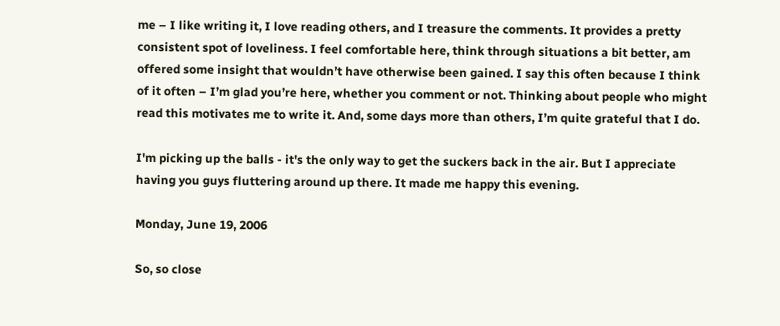me – I like writing it, I love reading others, and I treasure the comments. It provides a pretty consistent spot of loveliness. I feel comfortable here, think through situations a bit better, am offered some insight that wouldn’t have otherwise been gained. I say this often because I think of it often – I’m glad you’re here, whether you comment or not. Thinking about people who might read this motivates me to write it. And, some days more than others, I’m quite grateful that I do.

I'm picking up the balls - it's the only way to get the suckers back in the air. But I appreciate having you guys fluttering around up there. It made me happy this evening.

Monday, June 19, 2006

So, so close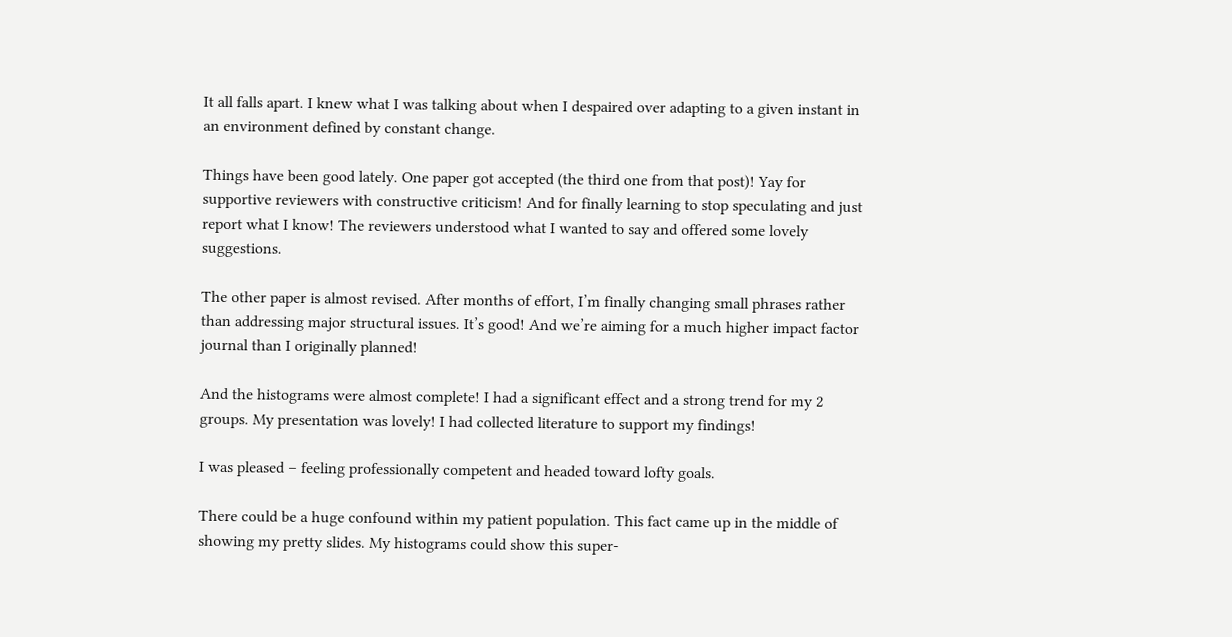It all falls apart. I knew what I was talking about when I despaired over adapting to a given instant in an environment defined by constant change.

Things have been good lately. One paper got accepted (the third one from that post)! Yay for supportive reviewers with constructive criticism! And for finally learning to stop speculating and just report what I know! The reviewers understood what I wanted to say and offered some lovely suggestions.

The other paper is almost revised. After months of effort, I’m finally changing small phrases rather than addressing major structural issues. It’s good! And we’re aiming for a much higher impact factor journal than I originally planned!

And the histograms were almost complete! I had a significant effect and a strong trend for my 2 groups. My presentation was lovely! I had collected literature to support my findings!

I was pleased – feeling professionally competent and headed toward lofty goals.

There could be a huge confound within my patient population. This fact came up in the middle of showing my pretty slides. My histograms could show this super-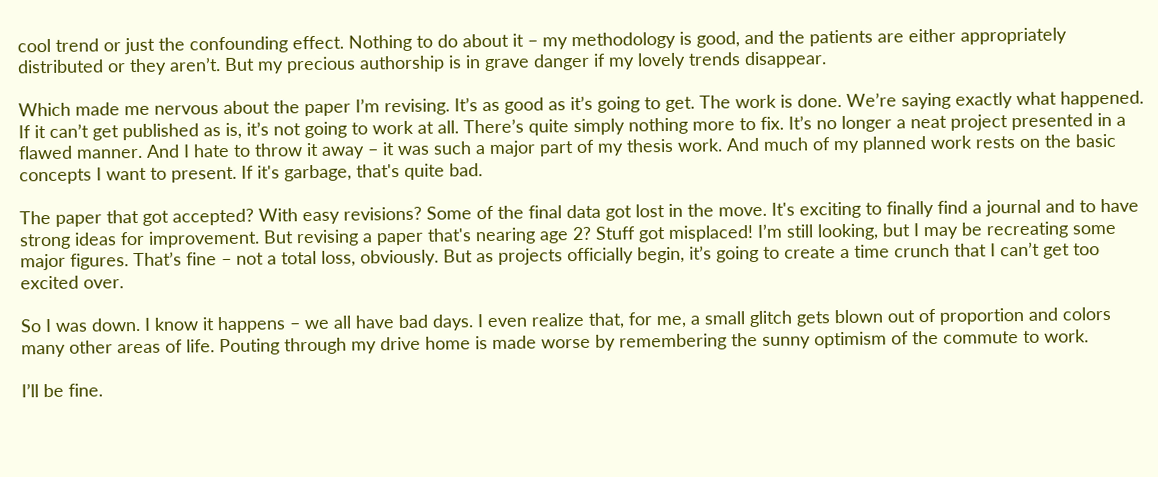cool trend or just the confounding effect. Nothing to do about it – my methodology is good, and the patients are either appropriately distributed or they aren’t. But my precious authorship is in grave danger if my lovely trends disappear.

Which made me nervous about the paper I’m revising. It’s as good as it’s going to get. The work is done. We’re saying exactly what happened. If it can’t get published as is, it’s not going to work at all. There’s quite simply nothing more to fix. It’s no longer a neat project presented in a flawed manner. And I hate to throw it away – it was such a major part of my thesis work. And much of my planned work rests on the basic concepts I want to present. If it's garbage, that's quite bad.

The paper that got accepted? With easy revisions? Some of the final data got lost in the move. It's exciting to finally find a journal and to have strong ideas for improvement. But revising a paper that's nearing age 2? Stuff got misplaced! I’m still looking, but I may be recreating some major figures. That’s fine – not a total loss, obviously. But as projects officially begin, it’s going to create a time crunch that I can’t get too excited over.

So I was down. I know it happens – we all have bad days. I even realize that, for me, a small glitch gets blown out of proportion and colors many other areas of life. Pouting through my drive home is made worse by remembering the sunny optimism of the commute to work.

I’ll be fine.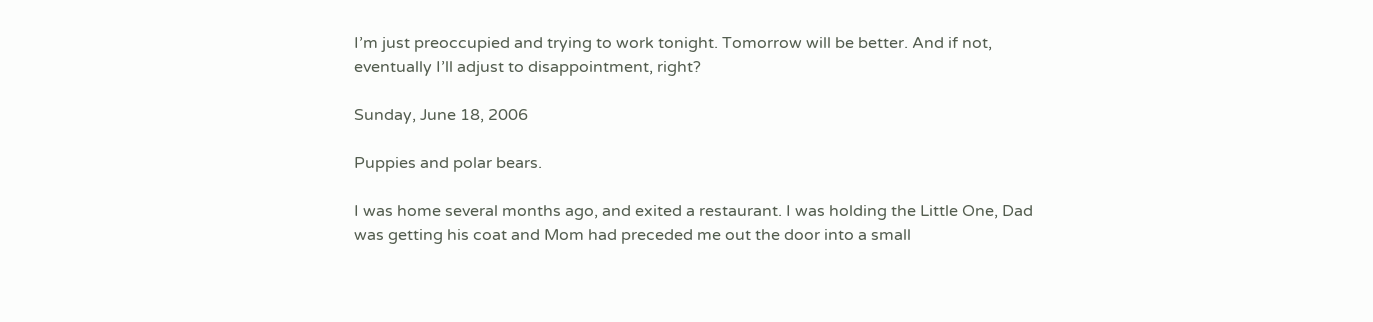I’m just preoccupied and trying to work tonight. Tomorrow will be better. And if not, eventually I’ll adjust to disappointment, right?

Sunday, June 18, 2006

Puppies and polar bears.

I was home several months ago, and exited a restaurant. I was holding the Little One, Dad was getting his coat and Mom had preceded me out the door into a small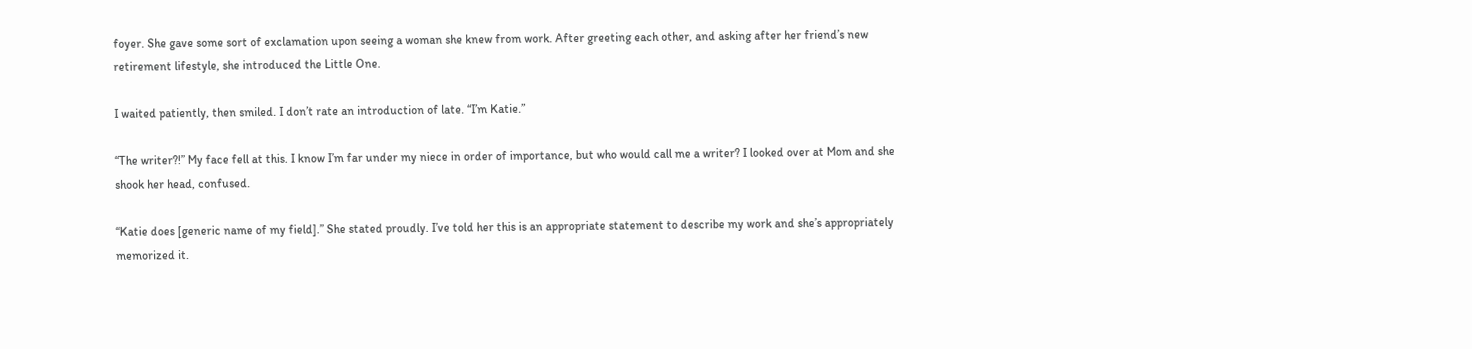foyer. She gave some sort of exclamation upon seeing a woman she knew from work. After greeting each other, and asking after her friend’s new retirement lifestyle, she introduced the Little One.

I waited patiently, then smiled. I don’t rate an introduction of late. “I’m Katie.”

“The writer?!” My face fell at this. I know I’m far under my niece in order of importance, but who would call me a writer? I looked over at Mom and she shook her head, confused.

“Katie does [generic name of my field].” She stated proudly. I’ve told her this is an appropriate statement to describe my work and she’s appropriately memorized it.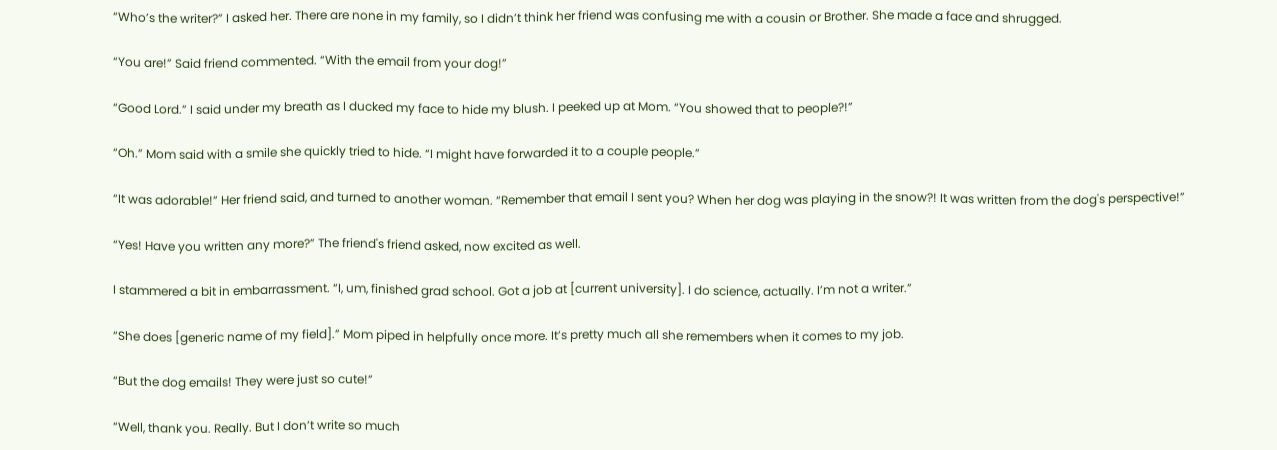“Who’s the writer?” I asked her. There are none in my family, so I didn’t think her friend was confusing me with a cousin or Brother. She made a face and shrugged.

“You are!” Said friend commented. “With the email from your dog!”

“Good Lord.” I said under my breath as I ducked my face to hide my blush. I peeked up at Mom. “You showed that to people?!”

“Oh.” Mom said with a smile she quickly tried to hide. “I might have forwarded it to a couple people.”

“It was adorable!” Her friend said, and turned to another woman. “Remember that email I sent you? When her dog was playing in the snow?! It was written from the dog's perspective!”

“Yes! Have you written any more?” The friend's friend asked, now excited as well.

I stammered a bit in embarrassment. “I, um, finished grad school. Got a job at [current university]. I do science, actually. I’m not a writer.”

“She does [generic name of my field].” Mom piped in helpfully once more. It’s pretty much all she remembers when it comes to my job.

“But the dog emails! They were just so cute!”

“Well, thank you. Really. But I don’t write so much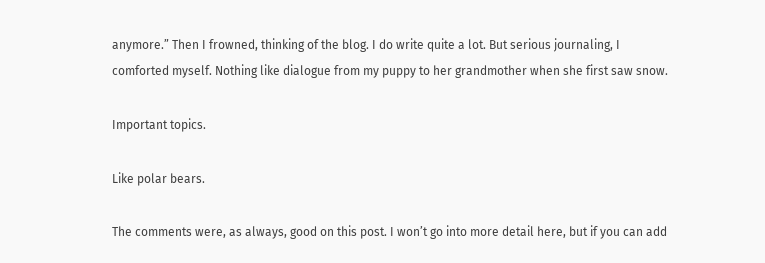anymore.” Then I frowned, thinking of the blog. I do write quite a lot. But serious journaling, I comforted myself. Nothing like dialogue from my puppy to her grandmother when she first saw snow.

Important topics.

Like polar bears.

The comments were, as always, good on this post. I won’t go into more detail here, but if you can add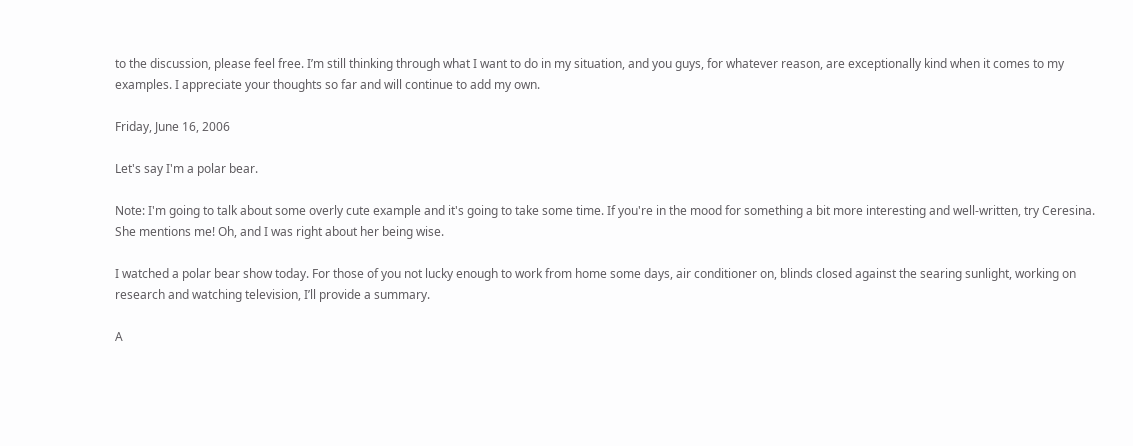to the discussion, please feel free. I’m still thinking through what I want to do in my situation, and you guys, for whatever reason, are exceptionally kind when it comes to my examples. I appreciate your thoughts so far and will continue to add my own.

Friday, June 16, 2006

Let's say I'm a polar bear.

Note: I'm going to talk about some overly cute example and it's going to take some time. If you're in the mood for something a bit more interesting and well-written, try Ceresina. She mentions me! Oh, and I was right about her being wise.

I watched a polar bear show today. For those of you not lucky enough to work from home some days, air conditioner on, blinds closed against the searing sunlight, working on research and watching television, I’ll provide a summary.

A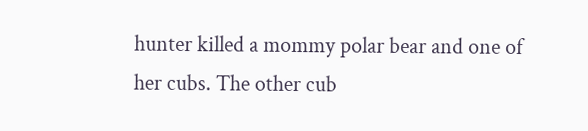hunter killed a mommy polar bear and one of her cubs. The other cub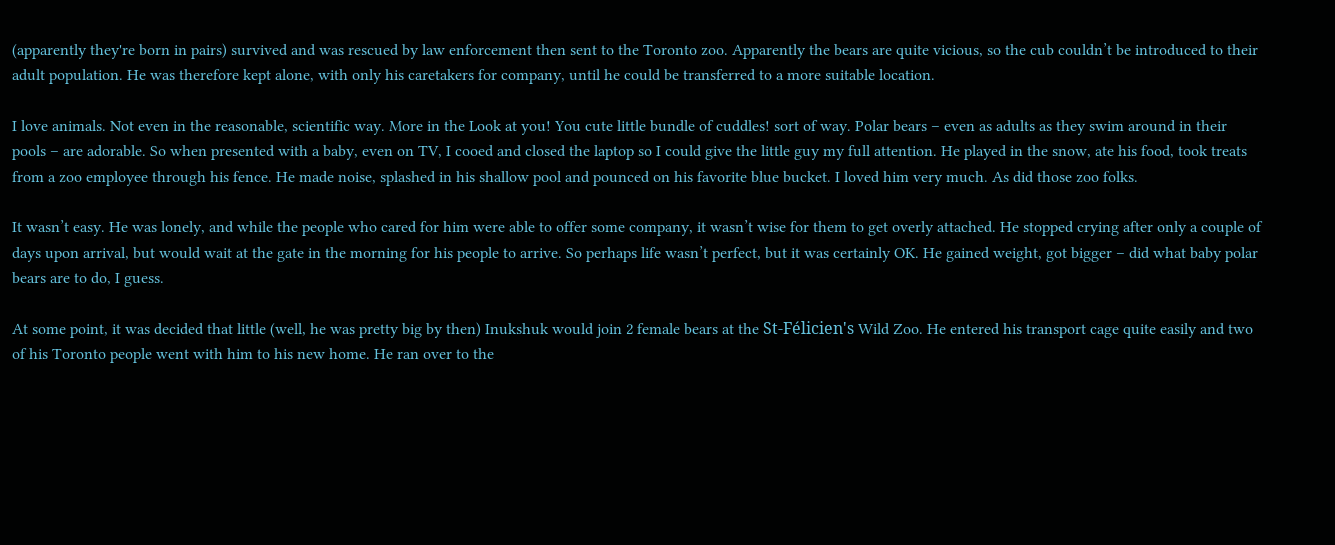(apparently they're born in pairs) survived and was rescued by law enforcement then sent to the Toronto zoo. Apparently the bears are quite vicious, so the cub couldn’t be introduced to their adult population. He was therefore kept alone, with only his caretakers for company, until he could be transferred to a more suitable location.

I love animals. Not even in the reasonable, scientific way. More in the Look at you! You cute little bundle of cuddles! sort of way. Polar bears – even as adults as they swim around in their pools – are adorable. So when presented with a baby, even on TV, I cooed and closed the laptop so I could give the little guy my full attention. He played in the snow, ate his food, took treats from a zoo employee through his fence. He made noise, splashed in his shallow pool and pounced on his favorite blue bucket. I loved him very much. As did those zoo folks.

It wasn’t easy. He was lonely, and while the people who cared for him were able to offer some company, it wasn’t wise for them to get overly attached. He stopped crying after only a couple of days upon arrival, but would wait at the gate in the morning for his people to arrive. So perhaps life wasn’t perfect, but it was certainly OK. He gained weight, got bigger – did what baby polar bears are to do, I guess.

At some point, it was decided that little (well, he was pretty big by then) Inukshuk would join 2 female bears at the St-Félicien's Wild Zoo. He entered his transport cage quite easily and two of his Toronto people went with him to his new home. He ran over to the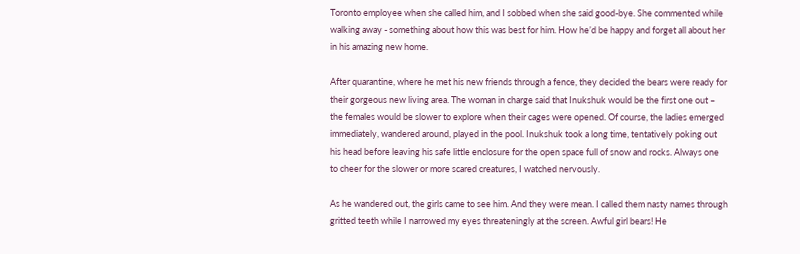Toronto employee when she called him, and I sobbed when she said good-bye. She commented while walking away - something about how this was best for him. How he’d be happy and forget all about her in his amazing new home.

After quarantine, where he met his new friends through a fence, they decided the bears were ready for their gorgeous new living area. The woman in charge said that Inukshuk would be the first one out – the females would be slower to explore when their cages were opened. Of course, the ladies emerged immediately, wandered around, played in the pool. Inukshuk took a long time, tentatively poking out his head before leaving his safe little enclosure for the open space full of snow and rocks. Always one to cheer for the slower or more scared creatures, I watched nervously.

As he wandered out, the girls came to see him. And they were mean. I called them nasty names through gritted teeth while I narrowed my eyes threateningly at the screen. Awful girl bears! He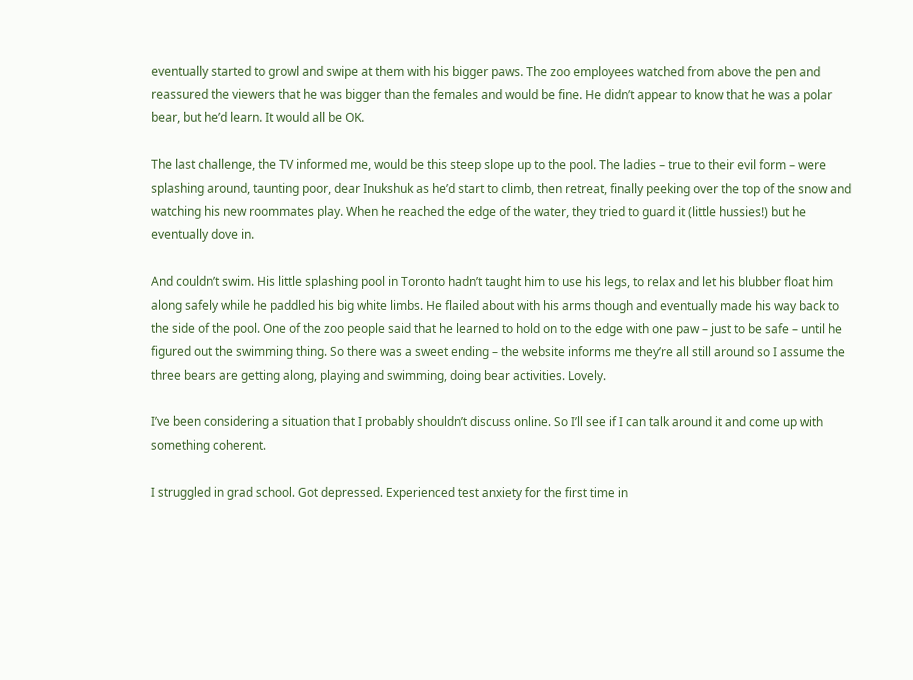eventually started to growl and swipe at them with his bigger paws. The zoo employees watched from above the pen and reassured the viewers that he was bigger than the females and would be fine. He didn’t appear to know that he was a polar bear, but he’d learn. It would all be OK.

The last challenge, the TV informed me, would be this steep slope up to the pool. The ladies – true to their evil form – were splashing around, taunting poor, dear Inukshuk as he’d start to climb, then retreat, finally peeking over the top of the snow and watching his new roommates play. When he reached the edge of the water, they tried to guard it (little hussies!) but he eventually dove in.

And couldn’t swim. His little splashing pool in Toronto hadn’t taught him to use his legs, to relax and let his blubber float him along safely while he paddled his big white limbs. He flailed about with his arms though and eventually made his way back to the side of the pool. One of the zoo people said that he learned to hold on to the edge with one paw – just to be safe – until he figured out the swimming thing. So there was a sweet ending – the website informs me they’re all still around so I assume the three bears are getting along, playing and swimming, doing bear activities. Lovely.

I’ve been considering a situation that I probably shouldn’t discuss online. So I’ll see if I can talk around it and come up with something coherent.

I struggled in grad school. Got depressed. Experienced test anxiety for the first time in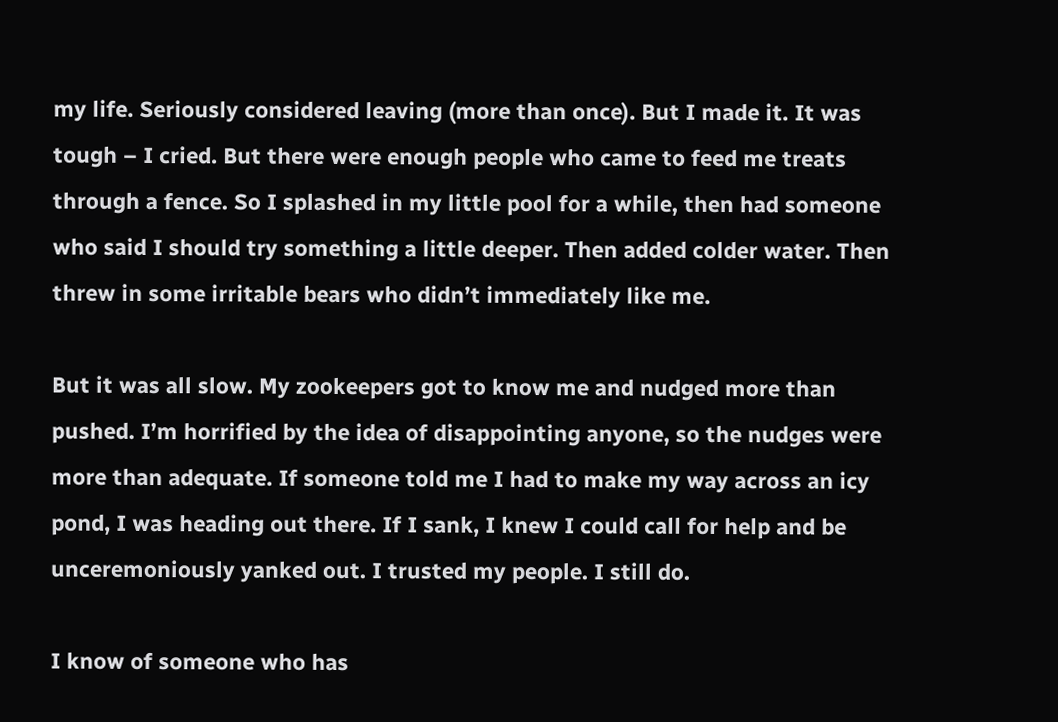my life. Seriously considered leaving (more than once). But I made it. It was tough – I cried. But there were enough people who came to feed me treats through a fence. So I splashed in my little pool for a while, then had someone who said I should try something a little deeper. Then added colder water. Then threw in some irritable bears who didn’t immediately like me.

But it was all slow. My zookeepers got to know me and nudged more than pushed. I’m horrified by the idea of disappointing anyone, so the nudges were more than adequate. If someone told me I had to make my way across an icy pond, I was heading out there. If I sank, I knew I could call for help and be unceremoniously yanked out. I trusted my people. I still do.

I know of someone who has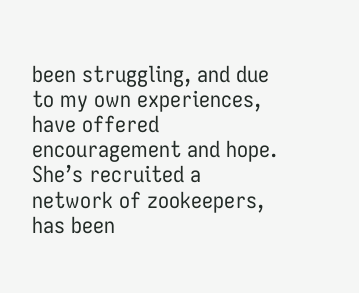been struggling, and due to my own experiences, have offered encouragement and hope. She’s recruited a network of zookeepers, has been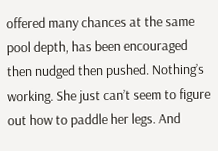offered many chances at the same pool depth, has been encouraged then nudged then pushed. Nothing’s working. She just can’t seem to figure out how to paddle her legs. And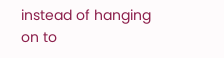instead of hanging on to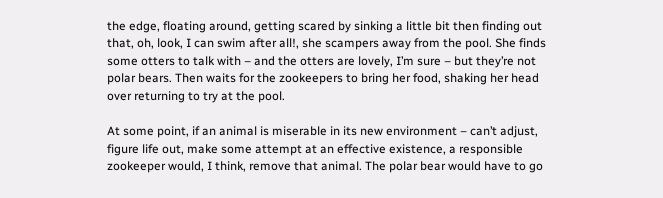the edge, floating around, getting scared by sinking a little bit then finding out that, oh, look, I can swim after all!, she scampers away from the pool. She finds some otters to talk with – and the otters are lovely, I’m sure – but they’re not polar bears. Then waits for the zookeepers to bring her food, shaking her head over returning to try at the pool.

At some point, if an animal is miserable in its new environment – can’t adjust, figure life out, make some attempt at an effective existence, a responsible zookeeper would, I think, remove that animal. The polar bear would have to go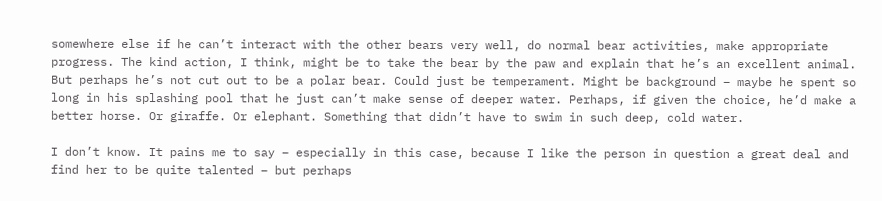somewhere else if he can’t interact with the other bears very well, do normal bear activities, make appropriate progress. The kind action, I think, might be to take the bear by the paw and explain that he’s an excellent animal. But perhaps he’s not cut out to be a polar bear. Could just be temperament. Might be background – maybe he spent so long in his splashing pool that he just can’t make sense of deeper water. Perhaps, if given the choice, he’d make a better horse. Or giraffe. Or elephant. Something that didn’t have to swim in such deep, cold water.

I don’t know. It pains me to say – especially in this case, because I like the person in question a great deal and find her to be quite talented – but perhaps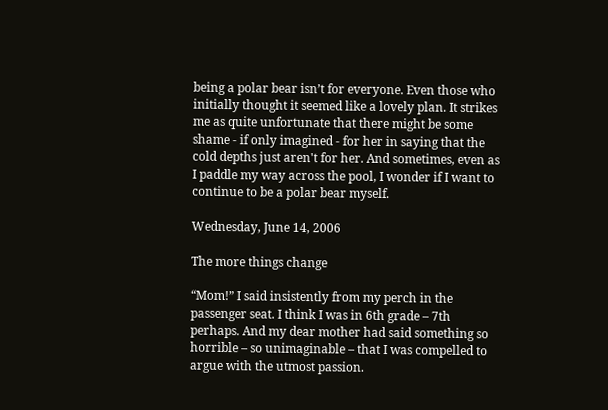being a polar bear isn’t for everyone. Even those who initially thought it seemed like a lovely plan. It strikes me as quite unfortunate that there might be some shame - if only imagined - for her in saying that the cold depths just aren't for her. And sometimes, even as I paddle my way across the pool, I wonder if I want to continue to be a polar bear myself.

Wednesday, June 14, 2006

The more things change

“Mom!” I said insistently from my perch in the passenger seat. I think I was in 6th grade – 7th perhaps. And my dear mother had said something so horrible – so unimaginable – that I was compelled to argue with the utmost passion.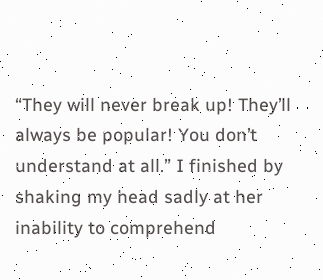“They will never break up! They’ll always be popular! You don’t understand at all.” I finished by shaking my head sadly at her inability to comprehend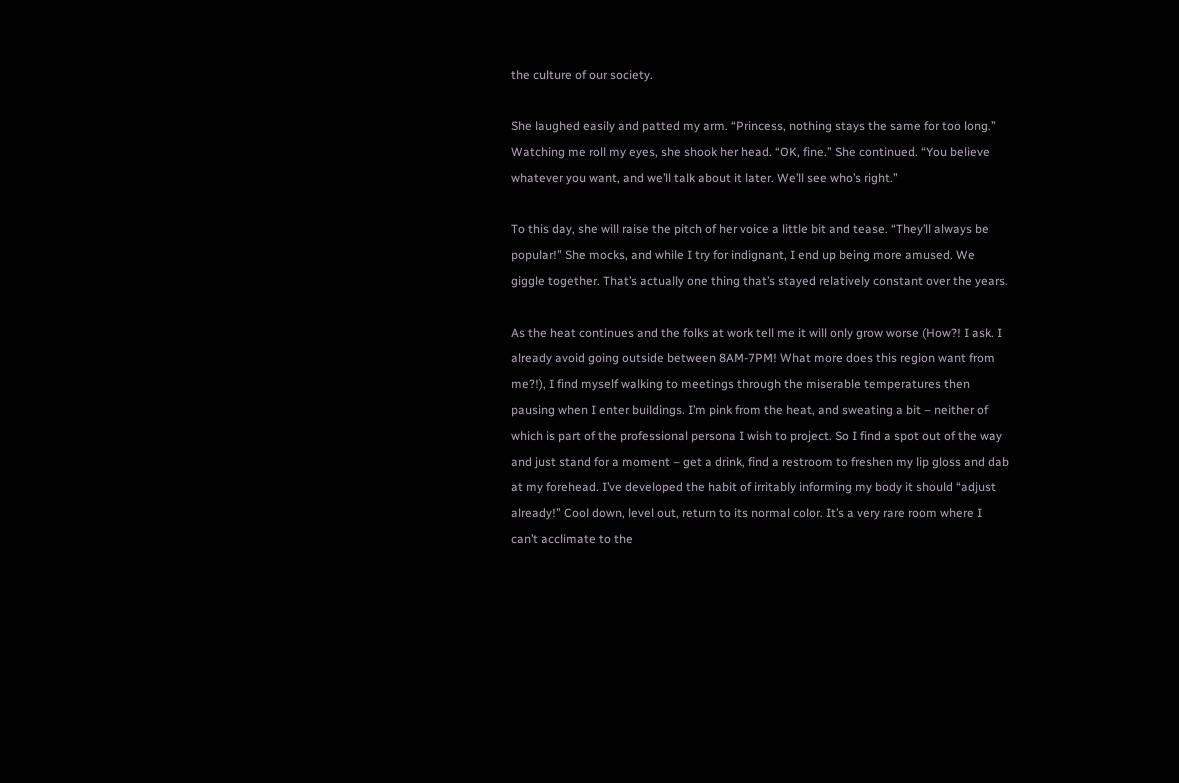the culture of our society.

She laughed easily and patted my arm. “Princess, nothing stays the same for too long.” Watching me roll my eyes, she shook her head. “OK, fine.” She continued. “You believe whatever you want, and we’ll talk about it later. We’ll see who’s right.”

To this day, she will raise the pitch of her voice a little bit and tease. “They’ll always be popular!” She mocks, and while I try for indignant, I end up being more amused. We giggle together. That’s actually one thing that’s stayed relatively constant over the years.

As the heat continues and the folks at work tell me it will only grow worse (How?! I ask. I already avoid going outside between 8AM-7PM! What more does this region want from me?!), I find myself walking to meetings through the miserable temperatures then pausing when I enter buildings. I’m pink from the heat, and sweating a bit – neither of which is part of the professional persona I wish to project. So I find a spot out of the way and just stand for a moment – get a drink, find a restroom to freshen my lip gloss and dab at my forehead. I’ve developed the habit of irritably informing my body it should “adjust already!” Cool down, level out, return to its normal color. It’s a very rare room where I can’t acclimate to the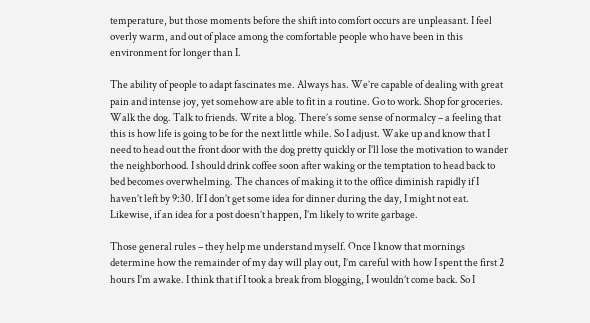temperature, but those moments before the shift into comfort occurs are unpleasant. I feel overly warm, and out of place among the comfortable people who have been in this environment for longer than I.

The ability of people to adapt fascinates me. Always has. We’re capable of dealing with great pain and intense joy, yet somehow are able to fit in a routine. Go to work. Shop for groceries. Walk the dog. Talk to friends. Write a blog. There’s some sense of normalcy – a feeling that this is how life is going to be for the next little while. So I adjust. Wake up and know that I need to head out the front door with the dog pretty quickly or I’ll lose the motivation to wander the neighborhood. I should drink coffee soon after waking or the temptation to head back to bed becomes overwhelming. The chances of making it to the office diminish rapidly if I haven’t left by 9:30. If I don’t get some idea for dinner during the day, I might not eat. Likewise, if an idea for a post doesn’t happen, I’m likely to write garbage.

Those general rules – they help me understand myself. Once I know that mornings determine how the remainder of my day will play out, I’m careful with how I spent the first 2 hours I’m awake. I think that if I took a break from blogging, I wouldn’t come back. So I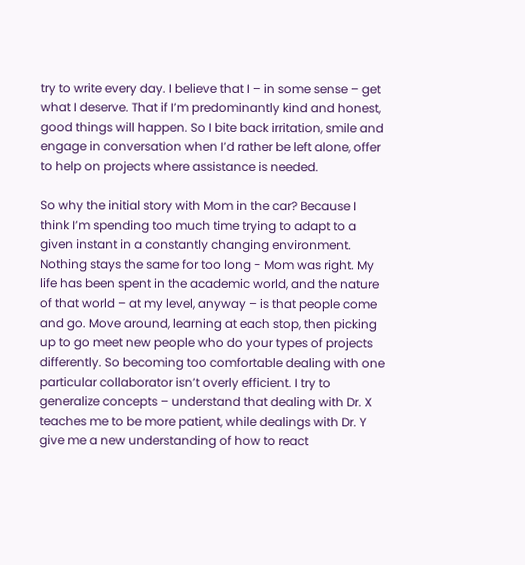try to write every day. I believe that I – in some sense – get what I deserve. That if I’m predominantly kind and honest, good things will happen. So I bite back irritation, smile and engage in conversation when I’d rather be left alone, offer to help on projects where assistance is needed.

So why the initial story with Mom in the car? Because I think I’m spending too much time trying to adapt to a given instant in a constantly changing environment. Nothing stays the same for too long - Mom was right. My life has been spent in the academic world, and the nature of that world – at my level, anyway – is that people come and go. Move around, learning at each stop, then picking up to go meet new people who do your types of projects differently. So becoming too comfortable dealing with one particular collaborator isn’t overly efficient. I try to generalize concepts – understand that dealing with Dr. X teaches me to be more patient, while dealings with Dr. Y give me a new understanding of how to react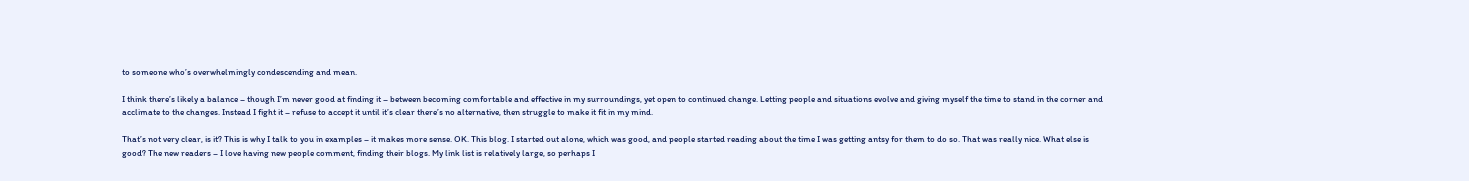to someone who’s overwhelmingly condescending and mean.

I think there’s likely a balance – though I’m never good at finding it – between becoming comfortable and effective in my surroundings, yet open to continued change. Letting people and situations evolve and giving myself the time to stand in the corner and acclimate to the changes. Instead I fight it – refuse to accept it until it’s clear there’s no alternative, then struggle to make it fit in my mind.

That’s not very clear, is it? This is why I talk to you in examples – it makes more sense. OK. This blog. I started out alone, which was good, and people started reading about the time I was getting antsy for them to do so. That was really nice. What else is good? The new readers – I love having new people comment, finding their blogs. My link list is relatively large, so perhaps I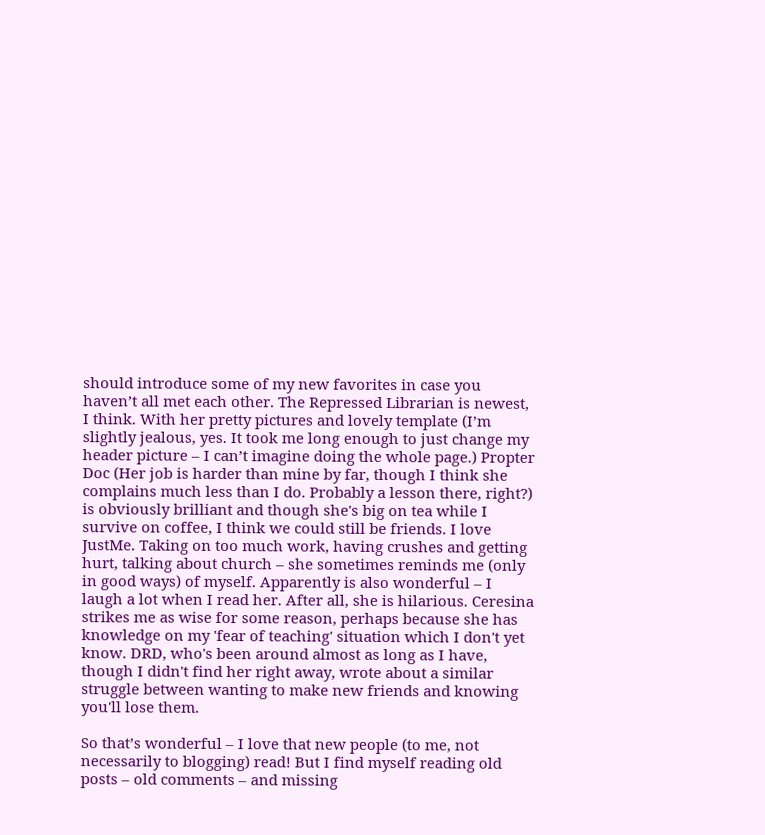should introduce some of my new favorites in case you haven’t all met each other. The Repressed Librarian is newest, I think. With her pretty pictures and lovely template (I’m slightly jealous, yes. It took me long enough to just change my header picture – I can’t imagine doing the whole page.) Propter Doc (Her job is harder than mine by far, though I think she complains much less than I do. Probably a lesson there, right?) is obviously brilliant and though she's big on tea while I survive on coffee, I think we could still be friends. I love JustMe. Taking on too much work, having crushes and getting hurt, talking about church – she sometimes reminds me (only in good ways) of myself. Apparently is also wonderful – I laugh a lot when I read her. After all, she is hilarious. Ceresina strikes me as wise for some reason, perhaps because she has knowledge on my 'fear of teaching' situation which I don't yet know. DRD, who's been around almost as long as I have, though I didn't find her right away, wrote about a similar struggle between wanting to make new friends and knowing you'll lose them.

So that’s wonderful – I love that new people (to me, not necessarily to blogging) read! But I find myself reading old posts – old comments – and missing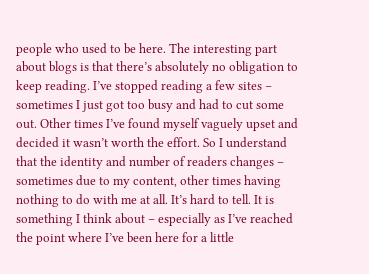people who used to be here. The interesting part about blogs is that there’s absolutely no obligation to keep reading. I’ve stopped reading a few sites – sometimes I just got too busy and had to cut some out. Other times I’ve found myself vaguely upset and decided it wasn’t worth the effort. So I understand that the identity and number of readers changes – sometimes due to my content, other times having nothing to do with me at all. It’s hard to tell. It is something I think about – especially as I’ve reached the point where I’ve been here for a little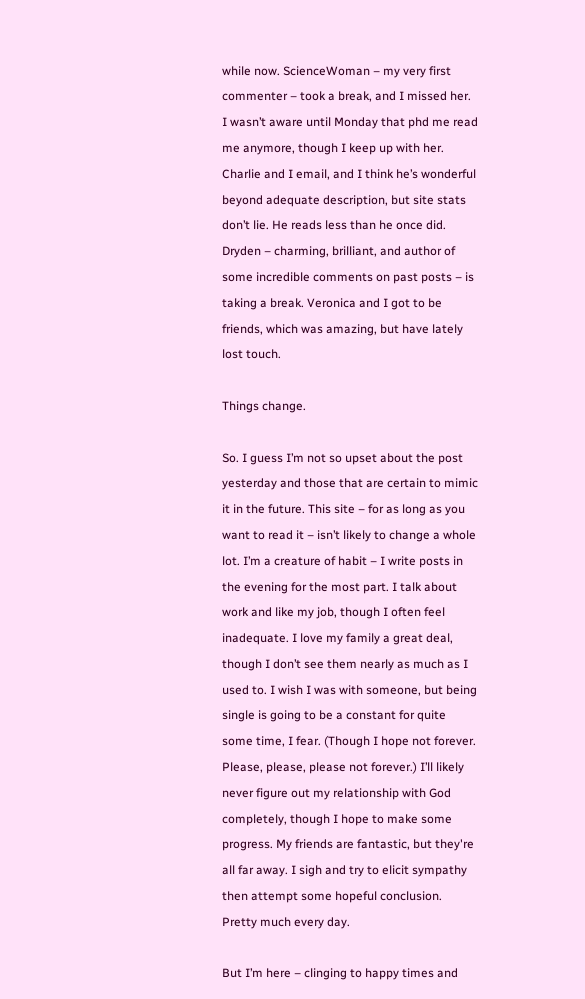while now. ScienceWoman – my very first commenter – took a break, and I missed her. I wasn’t aware until Monday that phd me read me anymore, though I keep up with her. Charlie and I email, and I think he’s wonderful beyond adequate description, but site stats don’t lie. He reads less than he once did. Dryden – charming, brilliant, and author of some incredible comments on past posts – is taking a break. Veronica and I got to be friends, which was amazing, but have lately lost touch.

Things change.

So. I guess I’m not so upset about the post yesterday and those that are certain to mimic it in the future. This site – for as long as you want to read it – isn’t likely to change a whole lot. I’m a creature of habit – I write posts in the evening for the most part. I talk about work and like my job, though I often feel inadequate. I love my family a great deal, though I don’t see them nearly as much as I used to. I wish I was with someone, but being single is going to be a constant for quite some time, I fear. (Though I hope not forever. Please, please, please not forever.) I’ll likely never figure out my relationship with God completely, though I hope to make some progress. My friends are fantastic, but they're all far away. I sigh and try to elicit sympathy then attempt some hopeful conclusion. Pretty much every day.

But I’m here – clinging to happy times and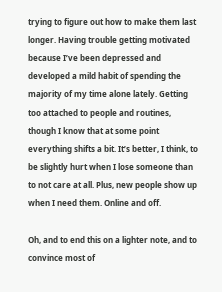trying to figure out how to make them last longer. Having trouble getting motivated because I’ve been depressed and developed a mild habit of spending the majority of my time alone lately. Getting too attached to people and routines, though I know that at some point everything shifts a bit. It’s better, I think, to be slightly hurt when I lose someone than to not care at all. Plus, new people show up when I need them. Online and off.

Oh, and to end this on a lighter note, and to convince most of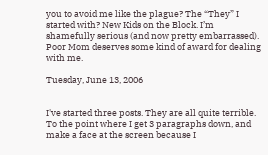you to avoid me like the plague? The “They” I started with? New Kids on the Block. I’m shamefully serious (and now pretty embarrassed). Poor Mom deserves some kind of award for dealing with me.

Tuesday, June 13, 2006


I've started three posts. They are all quite terrible. To the point where I get 3 paragraphs down, and make a face at the screen because I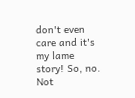don't even care and it's my lame story! So, no. Not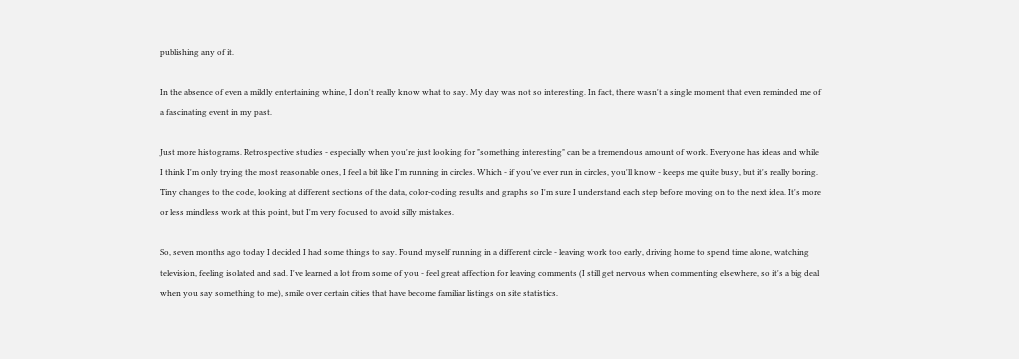publishing any of it.

In the absence of even a mildly entertaining whine, I don't really know what to say. My day was not so interesting. In fact, there wasn't a single moment that even reminded me of a fascinating event in my past.

Just more histograms. Retrospective studies - especially when you're just looking for "something interesting" can be a tremendous amount of work. Everyone has ideas and while I think I'm only trying the most reasonable ones, I feel a bit like I'm running in circles. Which - if you've ever run in circles, you'll know - keeps me quite busy, but it's really boring. Tiny changes to the code, looking at different sections of the data, color-coding results and graphs so I'm sure I understand each step before moving on to the next idea. It's more or less mindless work at this point, but I'm very focused to avoid silly mistakes.

So, seven months ago today I decided I had some things to say. Found myself running in a different circle - leaving work too early, driving home to spend time alone, watching television, feeling isolated and sad. I've learned a lot from some of you - feel great affection for leaving comments (I still get nervous when commenting elsewhere, so it's a big deal when you say something to me), smile over certain cities that have become familiar listings on site statistics.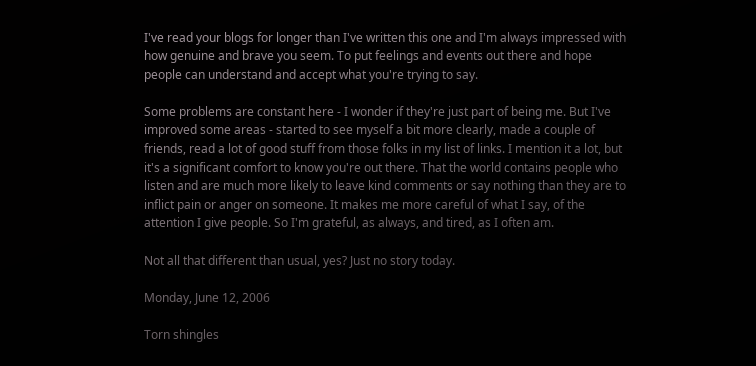I've read your blogs for longer than I've written this one and I'm always impressed with how genuine and brave you seem. To put feelings and events out there and hope people can understand and accept what you're trying to say.

Some problems are constant here - I wonder if they're just part of being me. But I've improved some areas - started to see myself a bit more clearly, made a couple of friends, read a lot of good stuff from those folks in my list of links. I mention it a lot, but it's a significant comfort to know you're out there. That the world contains people who listen and are much more likely to leave kind comments or say nothing than they are to inflict pain or anger on someone. It makes me more careful of what I say, of the attention I give people. So I'm grateful, as always, and tired, as I often am.

Not all that different than usual, yes? Just no story today.

Monday, June 12, 2006

Torn shingles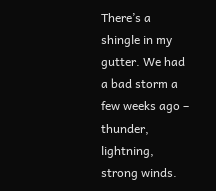There’s a shingle in my gutter. We had a bad storm a few weeks ago – thunder, lightning, strong winds.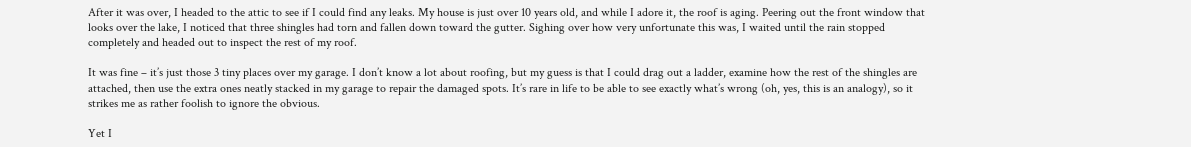After it was over, I headed to the attic to see if I could find any leaks. My house is just over 10 years old, and while I adore it, the roof is aging. Peering out the front window that looks over the lake, I noticed that three shingles had torn and fallen down toward the gutter. Sighing over how very unfortunate this was, I waited until the rain stopped completely and headed out to inspect the rest of my roof.

It was fine – it’s just those 3 tiny places over my garage. I don’t know a lot about roofing, but my guess is that I could drag out a ladder, examine how the rest of the shingles are attached, then use the extra ones neatly stacked in my garage to repair the damaged spots. It’s rare in life to be able to see exactly what’s wrong (oh, yes, this is an analogy), so it strikes me as rather foolish to ignore the obvious.

Yet I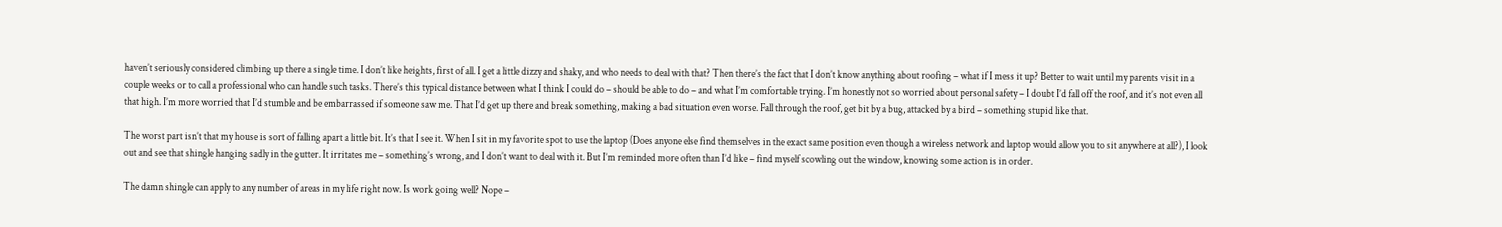haven’t seriously considered climbing up there a single time. I don’t like heights, first of all. I get a little dizzy and shaky, and who needs to deal with that? Then there’s the fact that I don’t know anything about roofing – what if I mess it up? Better to wait until my parents visit in a couple weeks or to call a professional who can handle such tasks. There’s this typical distance between what I think I could do – should be able to do – and what I’m comfortable trying. I’m honestly not so worried about personal safety – I doubt I’d fall off the roof, and it’s not even all that high. I’m more worried that I’d stumble and be embarrassed if someone saw me. That I’d get up there and break something, making a bad situation even worse. Fall through the roof, get bit by a bug, attacked by a bird – something stupid like that.

The worst part isn’t that my house is sort of falling apart a little bit. It’s that I see it. When I sit in my favorite spot to use the laptop (Does anyone else find themselves in the exact same position even though a wireless network and laptop would allow you to sit anywhere at all?), I look out and see that shingle hanging sadly in the gutter. It irritates me – something’s wrong, and I don’t want to deal with it. But I’m reminded more often than I’d like – find myself scowling out the window, knowing some action is in order.

The damn shingle can apply to any number of areas in my life right now. Is work going well? Nope –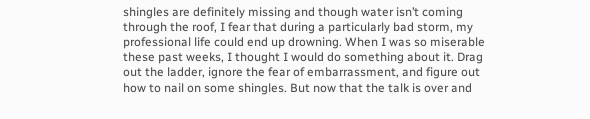shingles are definitely missing and though water isn’t coming through the roof, I fear that during a particularly bad storm, my professional life could end up drowning. When I was so miserable these past weeks, I thought I would do something about it. Drag out the ladder, ignore the fear of embarrassment, and figure out how to nail on some shingles. But now that the talk is over and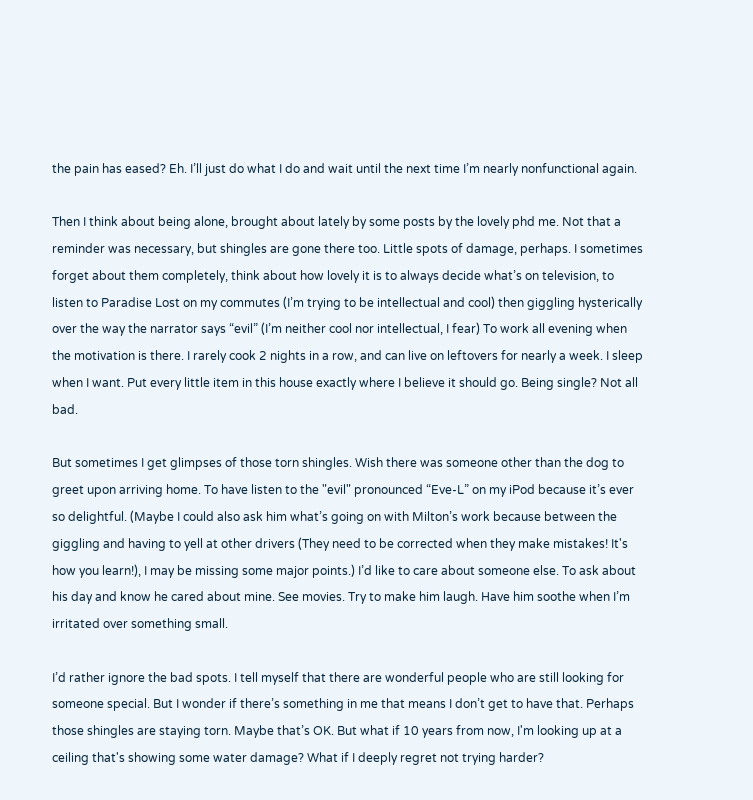the pain has eased? Eh. I’ll just do what I do and wait until the next time I’m nearly nonfunctional again.

Then I think about being alone, brought about lately by some posts by the lovely phd me. Not that a reminder was necessary, but shingles are gone there too. Little spots of damage, perhaps. I sometimes forget about them completely, think about how lovely it is to always decide what’s on television, to listen to Paradise Lost on my commutes (I’m trying to be intellectual and cool) then giggling hysterically over the way the narrator says “evil” (I’m neither cool nor intellectual, I fear) To work all evening when the motivation is there. I rarely cook 2 nights in a row, and can live on leftovers for nearly a week. I sleep when I want. Put every little item in this house exactly where I believe it should go. Being single? Not all bad.

But sometimes I get glimpses of those torn shingles. Wish there was someone other than the dog to greet upon arriving home. To have listen to the "evil" pronounced “Eve-L” on my iPod because it’s ever so delightful. (Maybe I could also ask him what’s going on with Milton’s work because between the giggling and having to yell at other drivers (They need to be corrected when they make mistakes! It's how you learn!), I may be missing some major points.) I’d like to care about someone else. To ask about his day and know he cared about mine. See movies. Try to make him laugh. Have him soothe when I’m irritated over something small.

I’d rather ignore the bad spots. I tell myself that there are wonderful people who are still looking for someone special. But I wonder if there’s something in me that means I don’t get to have that. Perhaps those shingles are staying torn. Maybe that’s OK. But what if 10 years from now, I'm looking up at a ceiling that's showing some water damage? What if I deeply regret not trying harder?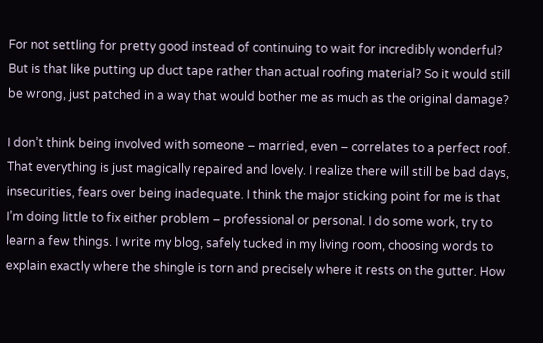For not settling for pretty good instead of continuing to wait for incredibly wonderful? But is that like putting up duct tape rather than actual roofing material? So it would still be wrong, just patched in a way that would bother me as much as the original damage?

I don’t think being involved with someone – married, even – correlates to a perfect roof. That everything is just magically repaired and lovely. I realize there will still be bad days, insecurities, fears over being inadequate. I think the major sticking point for me is that I’m doing little to fix either problem – professional or personal. I do some work, try to learn a few things. I write my blog, safely tucked in my living room, choosing words to explain exactly where the shingle is torn and precisely where it rests on the gutter. How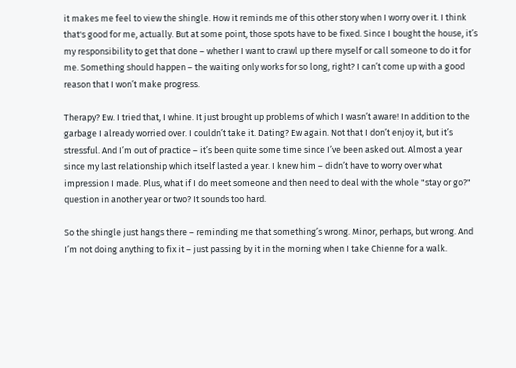it makes me feel to view the shingle. How it reminds me of this other story when I worry over it. I think that's good for me, actually. But at some point, those spots have to be fixed. Since I bought the house, it’s my responsibility to get that done – whether I want to crawl up there myself or call someone to do it for me. Something should happen – the waiting only works for so long, right? I can’t come up with a good reason that I won’t make progress.

Therapy? Ew. I tried that, I whine. It just brought up problems of which I wasn’t aware! In addition to the garbage I already worried over. I couldn’t take it. Dating? Ew again. Not that I don’t enjoy it, but it’s stressful. And I’m out of practice – it’s been quite some time since I’ve been asked out. Almost a year since my last relationship which itself lasted a year. I knew him – didn’t have to worry over what impression I made. Plus, what if I do meet someone and then need to deal with the whole "stay or go?" question in another year or two? It sounds too hard.

So the shingle just hangs there – reminding me that something’s wrong. Minor, perhaps, but wrong. And I’m not doing anything to fix it – just passing by it in the morning when I take Chienne for a walk.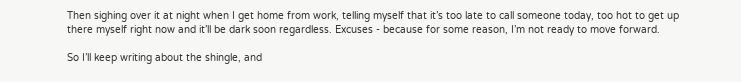Then sighing over it at night when I get home from work, telling myself that it’s too late to call someone today, too hot to get up there myself right now and it’ll be dark soon regardless. Excuses - because for some reason, I’m not ready to move forward.

So I’ll keep writing about the shingle, and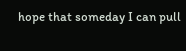hope that someday I can pull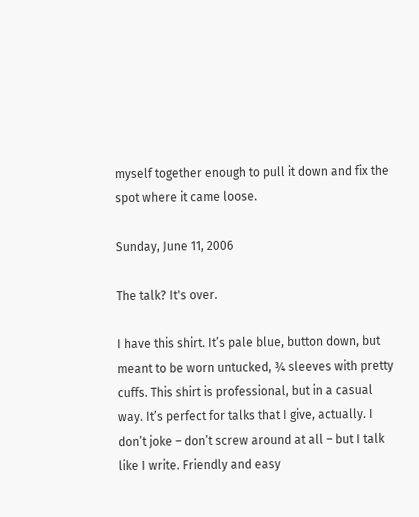myself together enough to pull it down and fix the spot where it came loose.

Sunday, June 11, 2006

The talk? It's over.

I have this shirt. It’s pale blue, button down, but meant to be worn untucked, ¾ sleeves with pretty cuffs. This shirt is professional, but in a casual way. It’s perfect for talks that I give, actually. I don’t joke – don’t screw around at all – but I talk like I write. Friendly and easy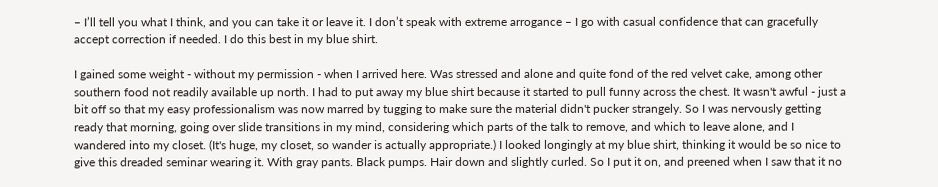– I’ll tell you what I think, and you can take it or leave it. I don’t speak with extreme arrogance – I go with casual confidence that can gracefully accept correction if needed. I do this best in my blue shirt.

I gained some weight - without my permission - when I arrived here. Was stressed and alone and quite fond of the red velvet cake, among other southern food not readily available up north. I had to put away my blue shirt because it started to pull funny across the chest. It wasn't awful - just a bit off so that my easy professionalism was now marred by tugging to make sure the material didn't pucker strangely. So I was nervously getting ready that morning, going over slide transitions in my mind, considering which parts of the talk to remove, and which to leave alone, and I wandered into my closet. (It's huge, my closet, so wander is actually appropriate.) I looked longingly at my blue shirt, thinking it would be so nice to give this dreaded seminar wearing it. With gray pants. Black pumps. Hair down and slightly curled. So I put it on, and preened when I saw that it no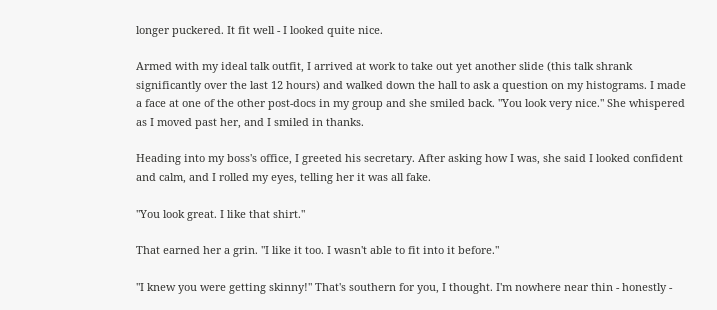longer puckered. It fit well - I looked quite nice.

Armed with my ideal talk outfit, I arrived at work to take out yet another slide (this talk shrank significantly over the last 12 hours) and walked down the hall to ask a question on my histograms. I made a face at one of the other post-docs in my group and she smiled back. "You look very nice." She whispered as I moved past her, and I smiled in thanks.

Heading into my boss's office, I greeted his secretary. After asking how I was, she said I looked confident and calm, and I rolled my eyes, telling her it was all fake.

"You look great. I like that shirt."

That earned her a grin. "I like it too. I wasn't able to fit into it before."

"I knew you were getting skinny!" That's southern for you, I thought. I'm nowhere near thin - honestly -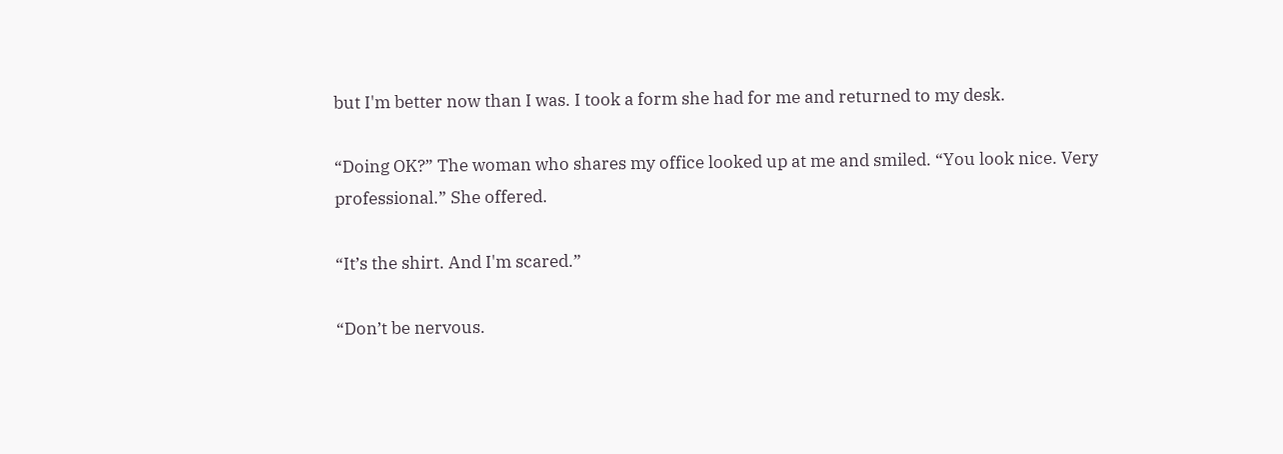but I'm better now than I was. I took a form she had for me and returned to my desk.

“Doing OK?” The woman who shares my office looked up at me and smiled. “You look nice. Very professional.” She offered.

“It’s the shirt. And I'm scared.”

“Don’t be nervous.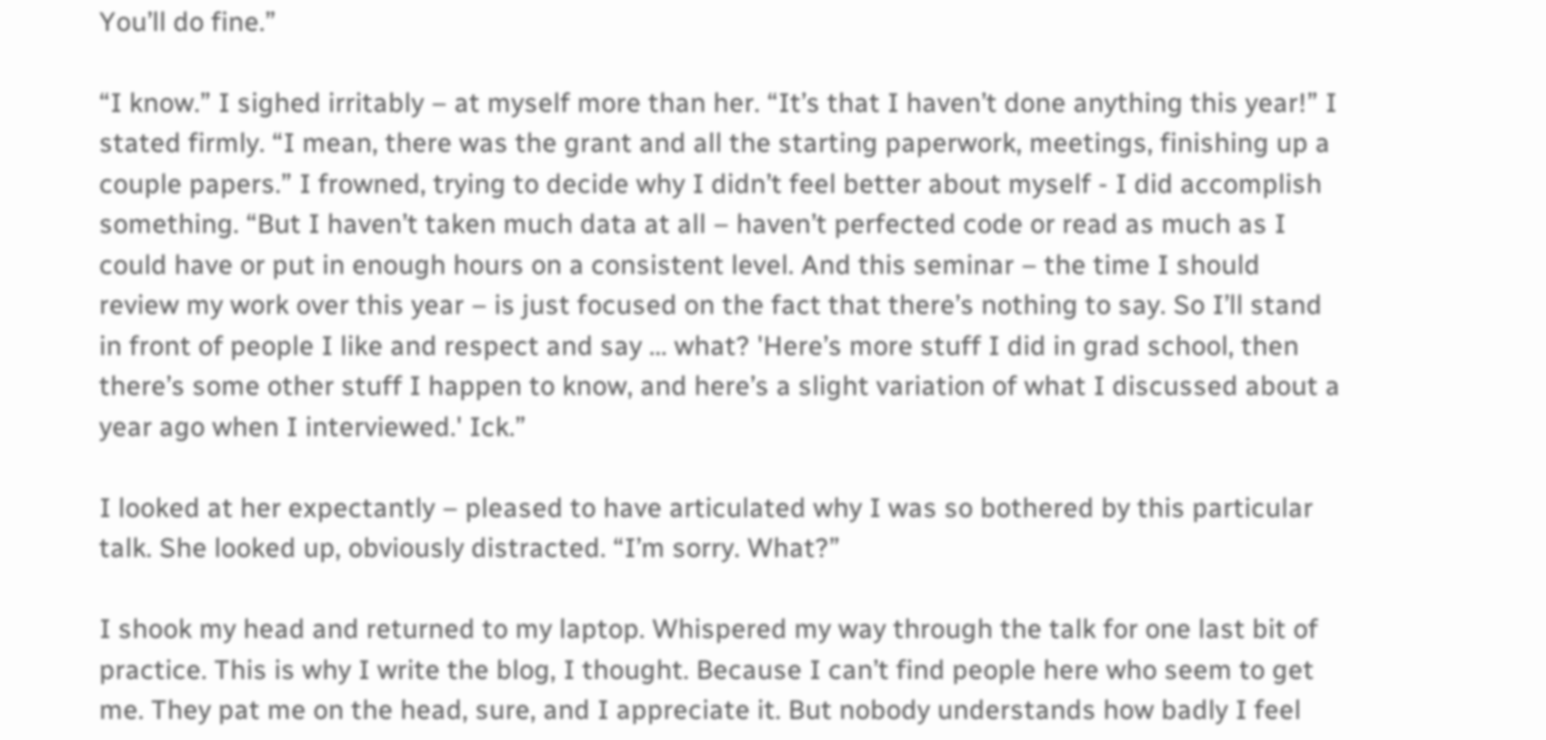You’ll do fine.”

“I know.” I sighed irritably – at myself more than her. “It’s that I haven’t done anything this year!” I stated firmly. “I mean, there was the grant and all the starting paperwork, meetings, finishing up a couple papers.” I frowned, trying to decide why I didn’t feel better about myself - I did accomplish something. “But I haven’t taken much data at all – haven’t perfected code or read as much as I could have or put in enough hours on a consistent level. And this seminar – the time I should review my work over this year – is just focused on the fact that there’s nothing to say. So I’ll stand in front of people I like and respect and say … what? 'Here’s more stuff I did in grad school, then there’s some other stuff I happen to know, and here’s a slight variation of what I discussed about a year ago when I interviewed.' Ick.”

I looked at her expectantly – pleased to have articulated why I was so bothered by this particular talk. She looked up, obviously distracted. “I’m sorry. What?”

I shook my head and returned to my laptop. Whispered my way through the talk for one last bit of practice. This is why I write the blog, I thought. Because I can’t find people here who seem to get me. They pat me on the head, sure, and I appreciate it. But nobody understands how badly I feel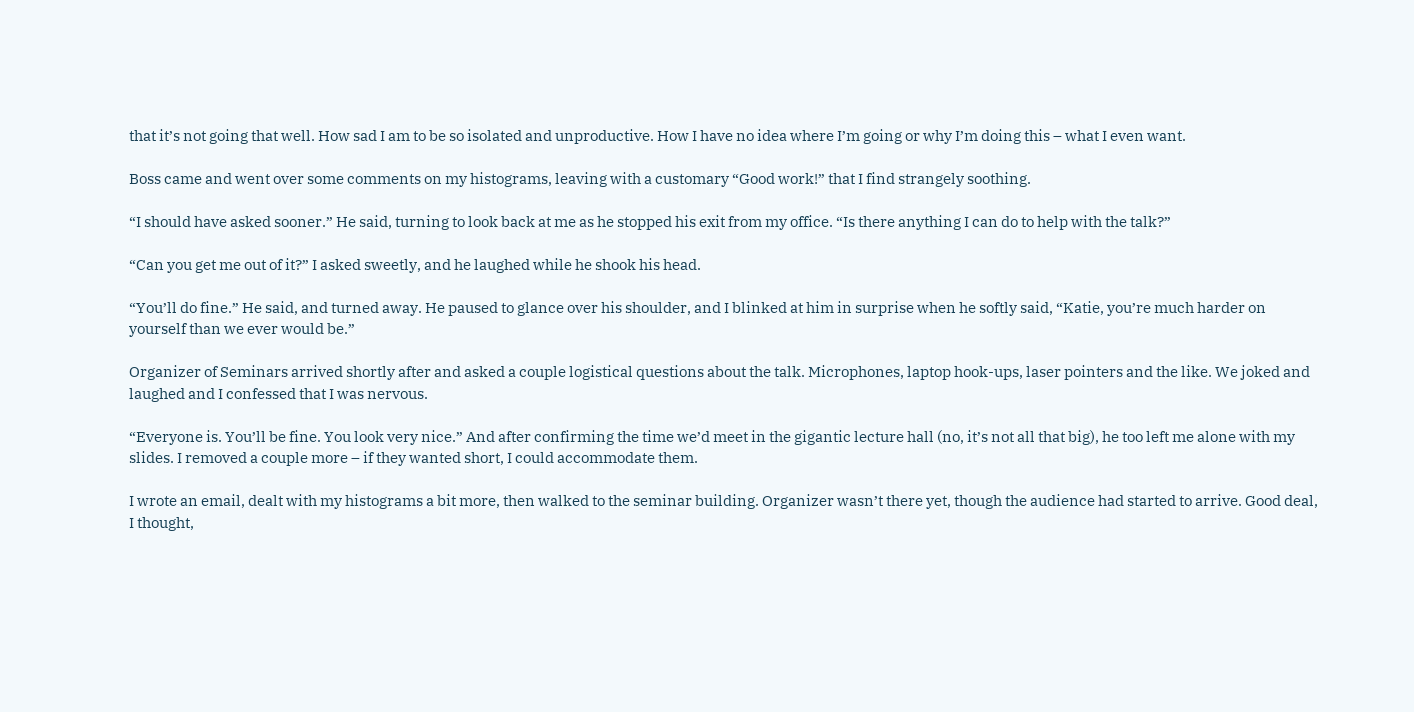that it’s not going that well. How sad I am to be so isolated and unproductive. How I have no idea where I’m going or why I’m doing this – what I even want.

Boss came and went over some comments on my histograms, leaving with a customary “Good work!” that I find strangely soothing.

“I should have asked sooner.” He said, turning to look back at me as he stopped his exit from my office. “Is there anything I can do to help with the talk?”

“Can you get me out of it?” I asked sweetly, and he laughed while he shook his head.

“You’ll do fine.” He said, and turned away. He paused to glance over his shoulder, and I blinked at him in surprise when he softly said, “Katie, you’re much harder on yourself than we ever would be.”

Organizer of Seminars arrived shortly after and asked a couple logistical questions about the talk. Microphones, laptop hook-ups, laser pointers and the like. We joked and laughed and I confessed that I was nervous.

“Everyone is. You’ll be fine. You look very nice.” And after confirming the time we’d meet in the gigantic lecture hall (no, it’s not all that big), he too left me alone with my slides. I removed a couple more – if they wanted short, I could accommodate them.

I wrote an email, dealt with my histograms a bit more, then walked to the seminar building. Organizer wasn’t there yet, though the audience had started to arrive. Good deal, I thought,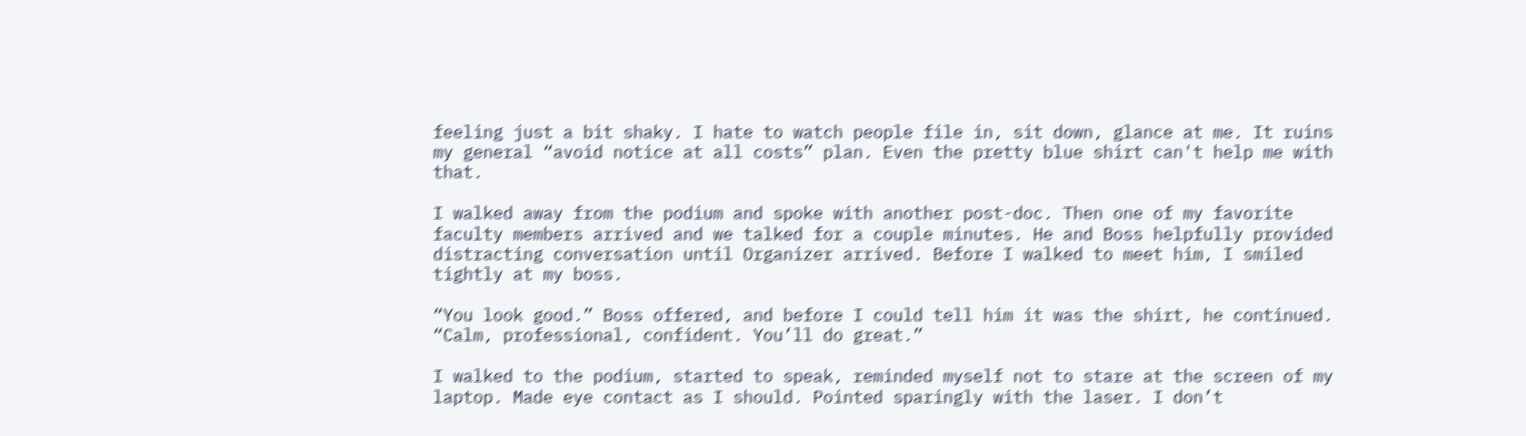feeling just a bit shaky. I hate to watch people file in, sit down, glance at me. It ruins my general “avoid notice at all costs” plan. Even the pretty blue shirt can't help me with that.

I walked away from the podium and spoke with another post-doc. Then one of my favorite faculty members arrived and we talked for a couple minutes. He and Boss helpfully provided distracting conversation until Organizer arrived. Before I walked to meet him, I smiled tightly at my boss.

“You look good.” Boss offered, and before I could tell him it was the shirt, he continued. “Calm, professional, confident. You’ll do great.”

I walked to the podium, started to speak, reminded myself not to stare at the screen of my laptop. Made eye contact as I should. Pointed sparingly with the laser. I don’t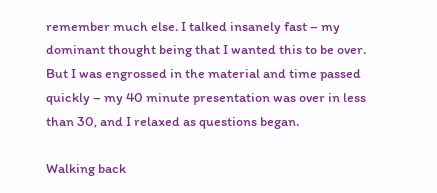remember much else. I talked insanely fast – my dominant thought being that I wanted this to be over. But I was engrossed in the material and time passed quickly – my 40 minute presentation was over in less than 30, and I relaxed as questions began.

Walking back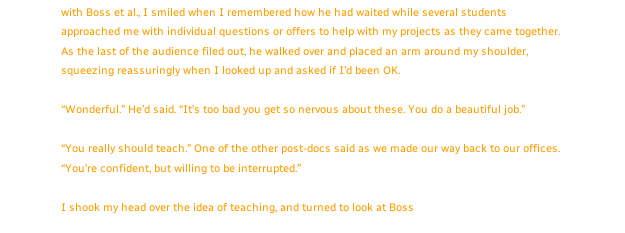with Boss et al., I smiled when I remembered how he had waited while several students approached me with individual questions or offers to help with my projects as they came together. As the last of the audience filed out, he walked over and placed an arm around my shoulder, squeezing reassuringly when I looked up and asked if I’d been OK.

“Wonderful.” He’d said. “It’s too bad you get so nervous about these. You do a beautiful job.”

“You really should teach.” One of the other post-docs said as we made our way back to our offices. “You’re confident, but willing to be interrupted.”

I shook my head over the idea of teaching, and turned to look at Boss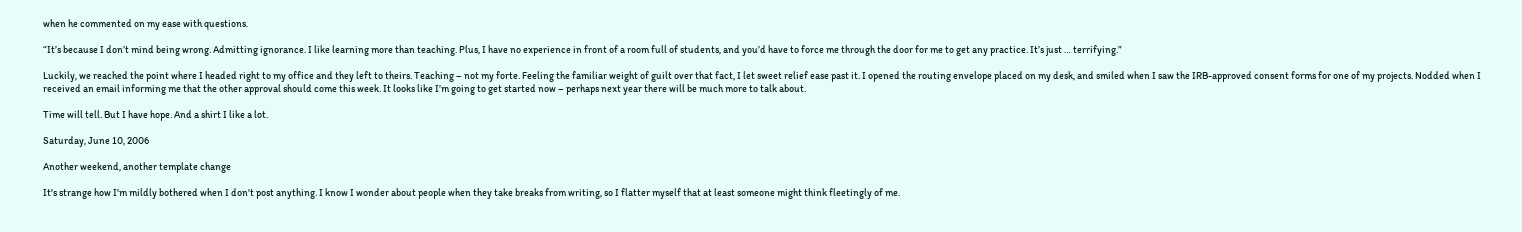when he commented on my ease with questions.

“It’s because I don’t mind being wrong. Admitting ignorance. I like learning more than teaching. Plus, I have no experience in front of a room full of students, and you’d have to force me through the door for me to get any practice. It’s just … terrifying.”

Luckily, we reached the point where I headed right to my office and they left to theirs. Teaching – not my forte. Feeling the familiar weight of guilt over that fact, I let sweet relief ease past it. I opened the routing envelope placed on my desk, and smiled when I saw the IRB-approved consent forms for one of my projects. Nodded when I received an email informing me that the other approval should come this week. It looks like I’m going to get started now – perhaps next year there will be much more to talk about.

Time will tell. But I have hope. And a shirt I like a lot.

Saturday, June 10, 2006

Another weekend, another template change

It's strange how I'm mildly bothered when I don't post anything. I know I wonder about people when they take breaks from writing, so I flatter myself that at least someone might think fleetingly of me.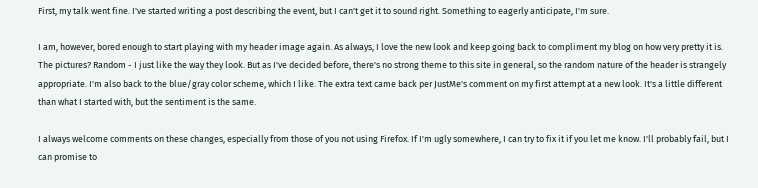First, my talk went fine. I've started writing a post describing the event, but I can't get it to sound right. Something to eagerly anticipate, I'm sure.

I am, however, bored enough to start playing with my header image again. As always, I love the new look and keep going back to compliment my blog on how very pretty it is. The pictures? Random - I just like the way they look. But as I've decided before, there's no strong theme to this site in general, so the random nature of the header is strangely appropriate. I'm also back to the blue/gray color scheme, which I like. The extra text came back per JustMe's comment on my first attempt at a new look. It's a little different than what I started with, but the sentiment is the same.

I always welcome comments on these changes, especially from those of you not using Firefox. If I'm ugly somewhere, I can try to fix it if you let me know. I'll probably fail, but I can promise to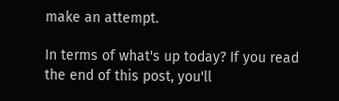make an attempt.

In terms of what's up today? If you read the end of this post, you'll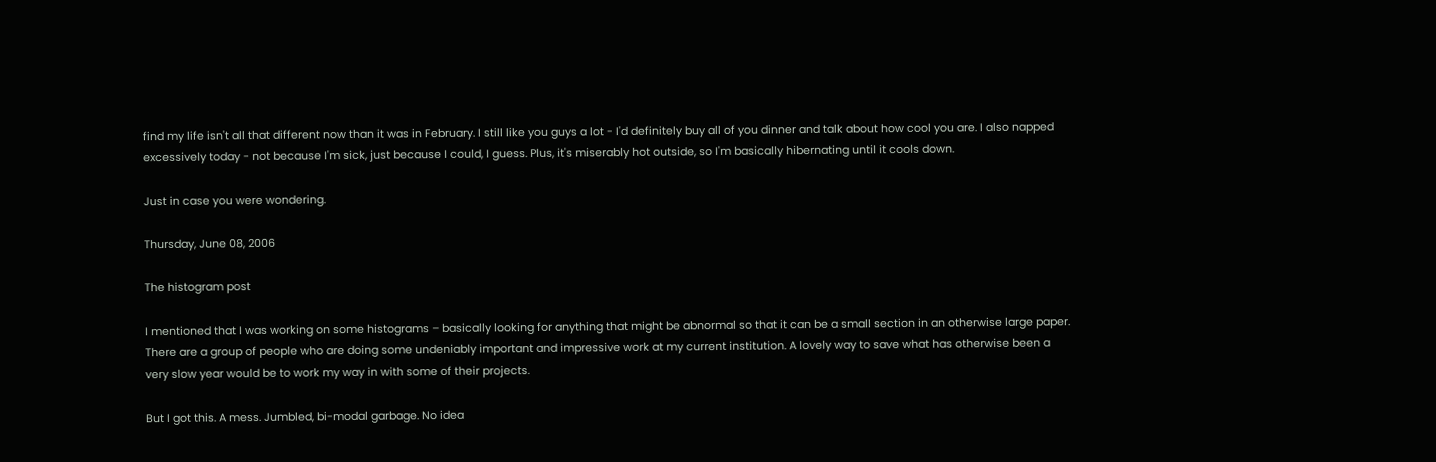find my life isn't all that different now than it was in February. I still like you guys a lot - I'd definitely buy all of you dinner and talk about how cool you are. I also napped excessively today - not because I'm sick, just because I could, I guess. Plus, it's miserably hot outside, so I'm basically hibernating until it cools down.

Just in case you were wondering.

Thursday, June 08, 2006

The histogram post

I mentioned that I was working on some histograms – basically looking for anything that might be abnormal so that it can be a small section in an otherwise large paper. There are a group of people who are doing some undeniably important and impressive work at my current institution. A lovely way to save what has otherwise been a very slow year would be to work my way in with some of their projects.

But I got this. A mess. Jumbled, bi-modal garbage. No idea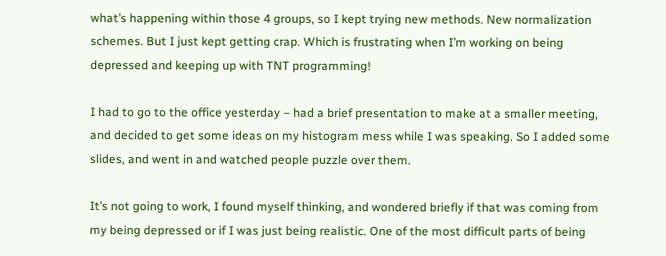what’s happening within those 4 groups, so I kept trying new methods. New normalization schemes. But I just kept getting crap. Which is frustrating when I’m working on being depressed and keeping up with TNT programming!

I had to go to the office yesterday – had a brief presentation to make at a smaller meeting, and decided to get some ideas on my histogram mess while I was speaking. So I added some slides, and went in and watched people puzzle over them.

It’s not going to work, I found myself thinking, and wondered briefly if that was coming from my being depressed or if I was just being realistic. One of the most difficult parts of being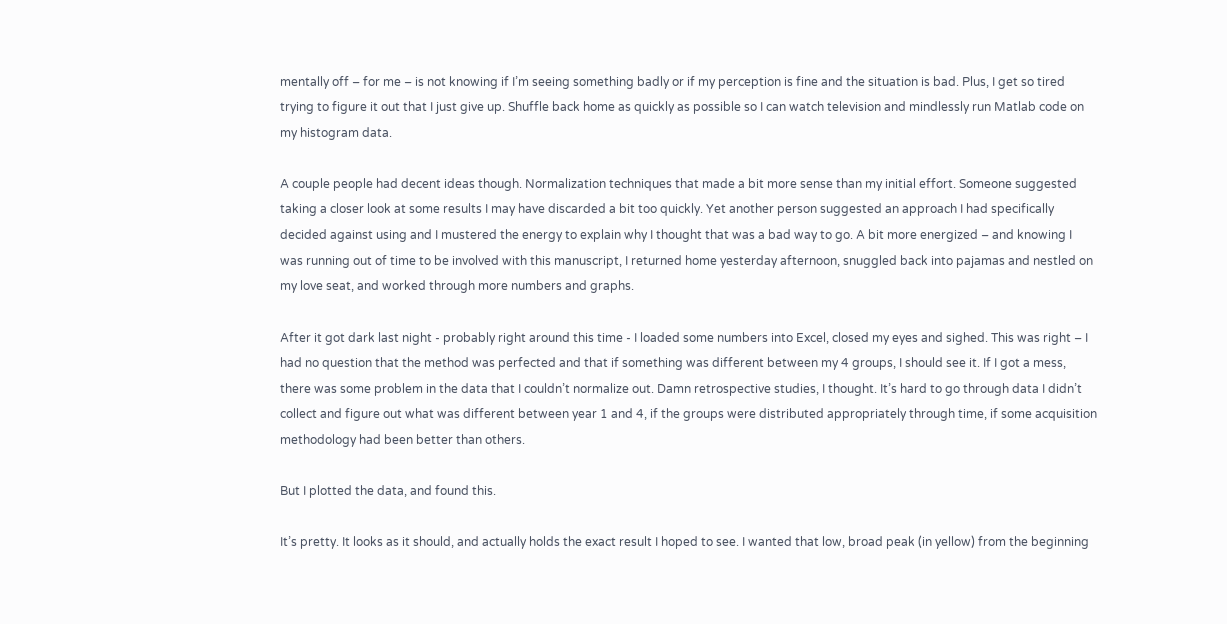mentally off – for me – is not knowing if I’m seeing something badly or if my perception is fine and the situation is bad. Plus, I get so tired trying to figure it out that I just give up. Shuffle back home as quickly as possible so I can watch television and mindlessly run Matlab code on my histogram data.

A couple people had decent ideas though. Normalization techniques that made a bit more sense than my initial effort. Someone suggested taking a closer look at some results I may have discarded a bit too quickly. Yet another person suggested an approach I had specifically decided against using and I mustered the energy to explain why I thought that was a bad way to go. A bit more energized – and knowing I was running out of time to be involved with this manuscript, I returned home yesterday afternoon, snuggled back into pajamas and nestled on my love seat, and worked through more numbers and graphs.

After it got dark last night - probably right around this time - I loaded some numbers into Excel, closed my eyes and sighed. This was right – I had no question that the method was perfected and that if something was different between my 4 groups, I should see it. If I got a mess, there was some problem in the data that I couldn’t normalize out. Damn retrospective studies, I thought. It’s hard to go through data I didn’t collect and figure out what was different between year 1 and 4, if the groups were distributed appropriately through time, if some acquisition methodology had been better than others.

But I plotted the data, and found this.

It’s pretty. It looks as it should, and actually holds the exact result I hoped to see. I wanted that low, broad peak (in yellow) from the beginning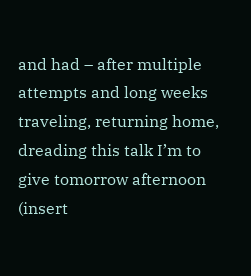and had – after multiple attempts and long weeks traveling, returning home, dreading this talk I’m to give tomorrow afternoon (insert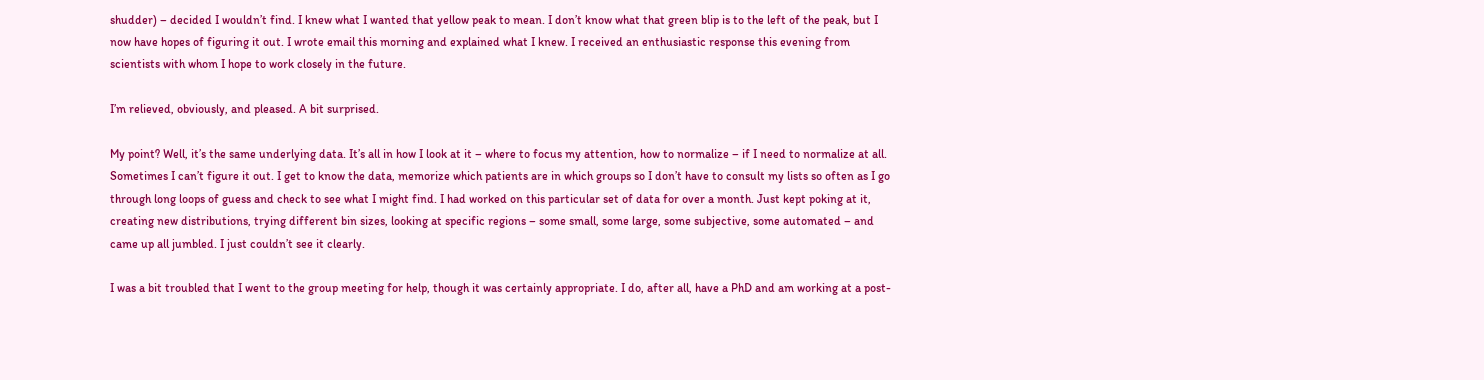shudder) – decided I wouldn’t find. I knew what I wanted that yellow peak to mean. I don’t know what that green blip is to the left of the peak, but I now have hopes of figuring it out. I wrote email this morning and explained what I knew. I received an enthusiastic response this evening from scientists with whom I hope to work closely in the future.

I’m relieved, obviously, and pleased. A bit surprised.

My point? Well, it’s the same underlying data. It’s all in how I look at it – where to focus my attention, how to normalize – if I need to normalize at all. Sometimes I can’t figure it out. I get to know the data, memorize which patients are in which groups so I don’t have to consult my lists so often as I go through long loops of guess and check to see what I might find. I had worked on this particular set of data for over a month. Just kept poking at it, creating new distributions, trying different bin sizes, looking at specific regions – some small, some large, some subjective, some automated – and came up all jumbled. I just couldn’t see it clearly.

I was a bit troubled that I went to the group meeting for help, though it was certainly appropriate. I do, after all, have a PhD and am working at a post-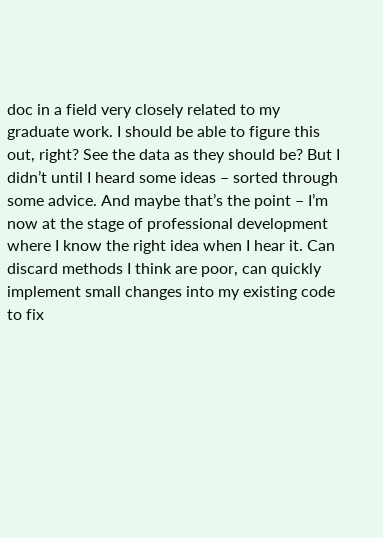doc in a field very closely related to my graduate work. I should be able to figure this out, right? See the data as they should be? But I didn’t until I heard some ideas – sorted through some advice. And maybe that’s the point – I’m now at the stage of professional development where I know the right idea when I hear it. Can discard methods I think are poor, can quickly implement small changes into my existing code to fix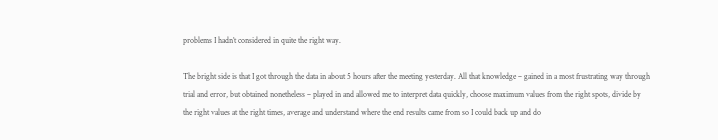problems I hadn’t considered in quite the right way.

The bright side is that I got through the data in about 5 hours after the meeting yesterday. All that knowledge – gained in a most frustrating way through trial and error, but obtained nonetheless – played in and allowed me to interpret data quickly, choose maximum values from the right spots, divide by the right values at the right times, average and understand where the end results came from so I could back up and do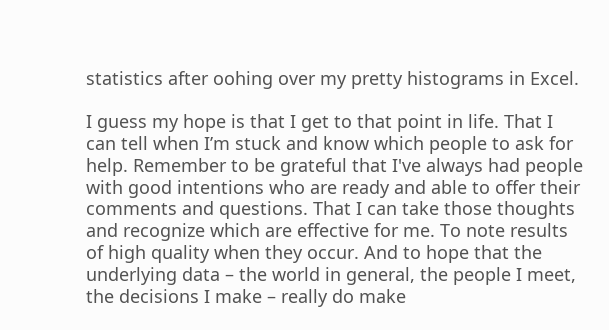statistics after oohing over my pretty histograms in Excel.

I guess my hope is that I get to that point in life. That I can tell when I’m stuck and know which people to ask for help. Remember to be grateful that I've always had people with good intentions who are ready and able to offer their comments and questions. That I can take those thoughts and recognize which are effective for me. To note results of high quality when they occur. And to hope that the underlying data – the world in general, the people I meet, the decisions I make – really do make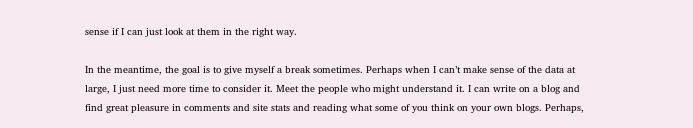sense if I can just look at them in the right way.

In the meantime, the goal is to give myself a break sometimes. Perhaps when I can’t make sense of the data at large, I just need more time to consider it. Meet the people who might understand it. I can write on a blog and find great pleasure in comments and site stats and reading what some of you think on your own blogs. Perhaps,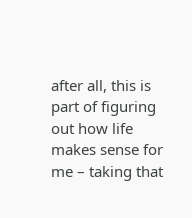after all, this is part of figuring out how life makes sense for me – taking that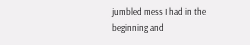jumbled mess I had in the beginning and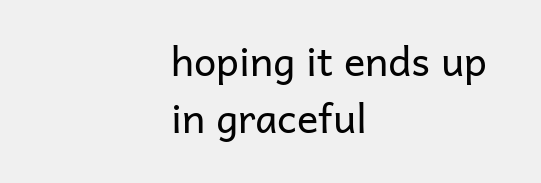hoping it ends up in graceful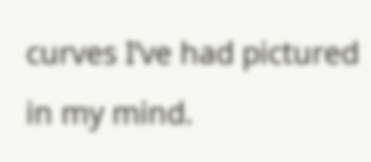curves I’ve had pictured in my mind.